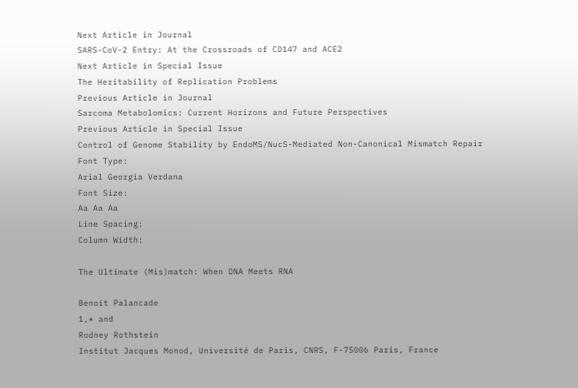Next Article in Journal
SARS-CoV-2 Entry: At the Crossroads of CD147 and ACE2
Next Article in Special Issue
The Heritability of Replication Problems
Previous Article in Journal
Sarcoma Metabolomics: Current Horizons and Future Perspectives
Previous Article in Special Issue
Control of Genome Stability by EndoMS/NucS-Mediated Non-Canonical Mismatch Repair
Font Type:
Arial Georgia Verdana
Font Size:
Aa Aa Aa
Line Spacing:
Column Width:

The Ultimate (Mis)match: When DNA Meets RNA

Benoit Palancade
1,* and
Rodney Rothstein
Institut Jacques Monod, Université de Paris, CNRS, F-75006 Paris, France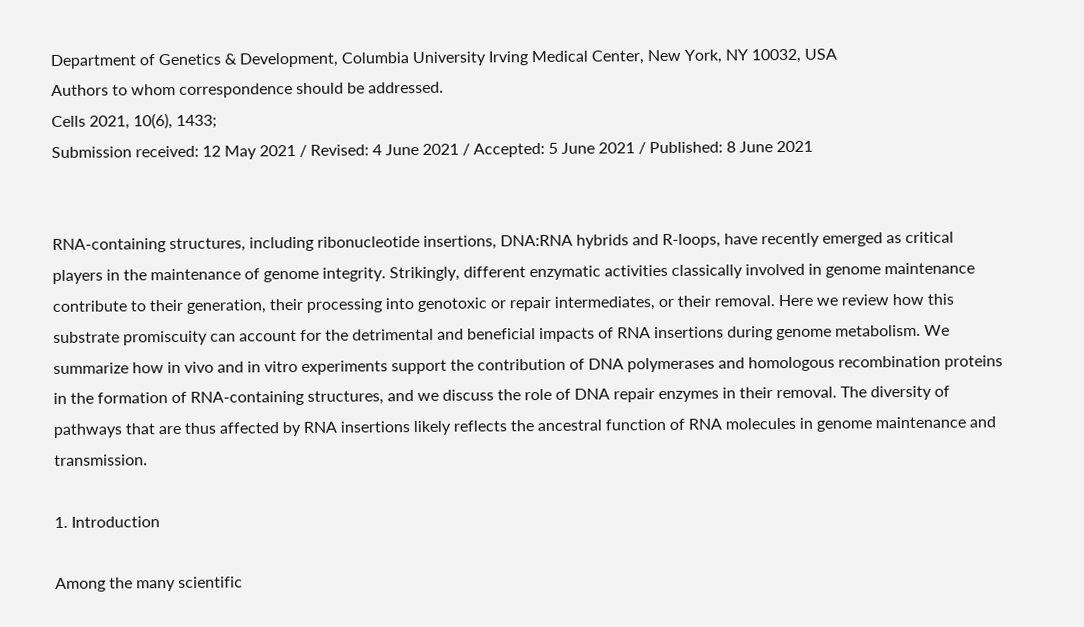Department of Genetics & Development, Columbia University Irving Medical Center, New York, NY 10032, USA
Authors to whom correspondence should be addressed.
Cells 2021, 10(6), 1433;
Submission received: 12 May 2021 / Revised: 4 June 2021 / Accepted: 5 June 2021 / Published: 8 June 2021


RNA-containing structures, including ribonucleotide insertions, DNA:RNA hybrids and R-loops, have recently emerged as critical players in the maintenance of genome integrity. Strikingly, different enzymatic activities classically involved in genome maintenance contribute to their generation, their processing into genotoxic or repair intermediates, or their removal. Here we review how this substrate promiscuity can account for the detrimental and beneficial impacts of RNA insertions during genome metabolism. We summarize how in vivo and in vitro experiments support the contribution of DNA polymerases and homologous recombination proteins in the formation of RNA-containing structures, and we discuss the role of DNA repair enzymes in their removal. The diversity of pathways that are thus affected by RNA insertions likely reflects the ancestral function of RNA molecules in genome maintenance and transmission.

1. Introduction

Among the many scientific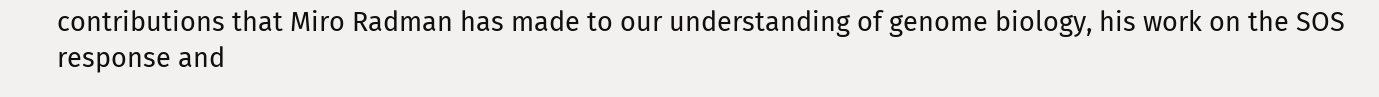contributions that Miro Radman has made to our understanding of genome biology, his work on the SOS response and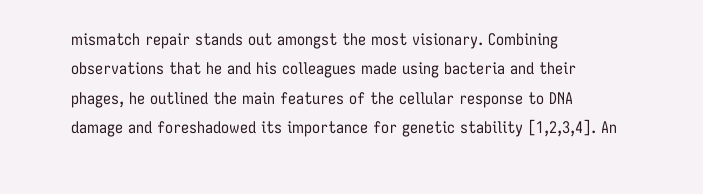mismatch repair stands out amongst the most visionary. Combining observations that he and his colleagues made using bacteria and their phages, he outlined the main features of the cellular response to DNA damage and foreshadowed its importance for genetic stability [1,2,3,4]. An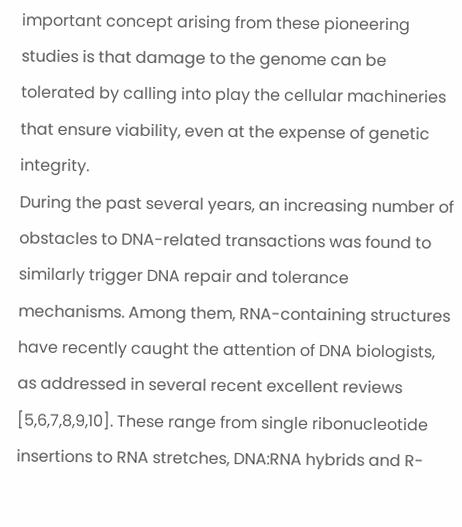important concept arising from these pioneering studies is that damage to the genome can be tolerated by calling into play the cellular machineries that ensure viability, even at the expense of genetic integrity.
During the past several years, an increasing number of obstacles to DNA-related transactions was found to similarly trigger DNA repair and tolerance mechanisms. Among them, RNA-containing structures have recently caught the attention of DNA biologists, as addressed in several recent excellent reviews [5,6,7,8,9,10]. These range from single ribonucleotide insertions to RNA stretches, DNA:RNA hybrids and R-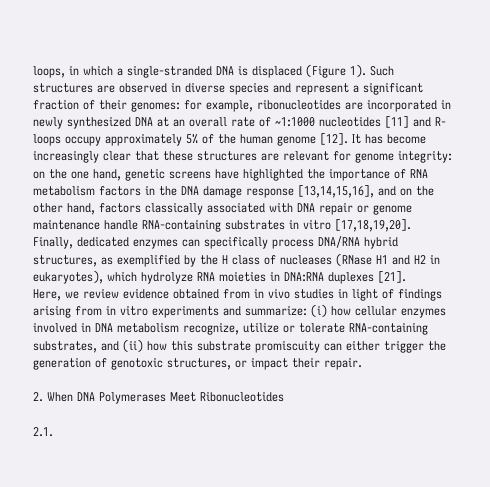loops, in which a single-stranded DNA is displaced (Figure 1). Such structures are observed in diverse species and represent a significant fraction of their genomes: for example, ribonucleotides are incorporated in newly synthesized DNA at an overall rate of ~1:1000 nucleotides [11] and R-loops occupy approximately 5% of the human genome [12]. It has become increasingly clear that these structures are relevant for genome integrity: on the one hand, genetic screens have highlighted the importance of RNA metabolism factors in the DNA damage response [13,14,15,16], and on the other hand, factors classically associated with DNA repair or genome maintenance handle RNA-containing substrates in vitro [17,18,19,20]. Finally, dedicated enzymes can specifically process DNA/RNA hybrid structures, as exemplified by the H class of nucleases (RNase H1 and H2 in eukaryotes), which hydrolyze RNA moieties in DNA:RNA duplexes [21].
Here, we review evidence obtained from in vivo studies in light of findings arising from in vitro experiments and summarize: (i) how cellular enzymes involved in DNA metabolism recognize, utilize or tolerate RNA-containing substrates, and (ii) how this substrate promiscuity can either trigger the generation of genotoxic structures, or impact their repair.

2. When DNA Polymerases Meet Ribonucleotides

2.1.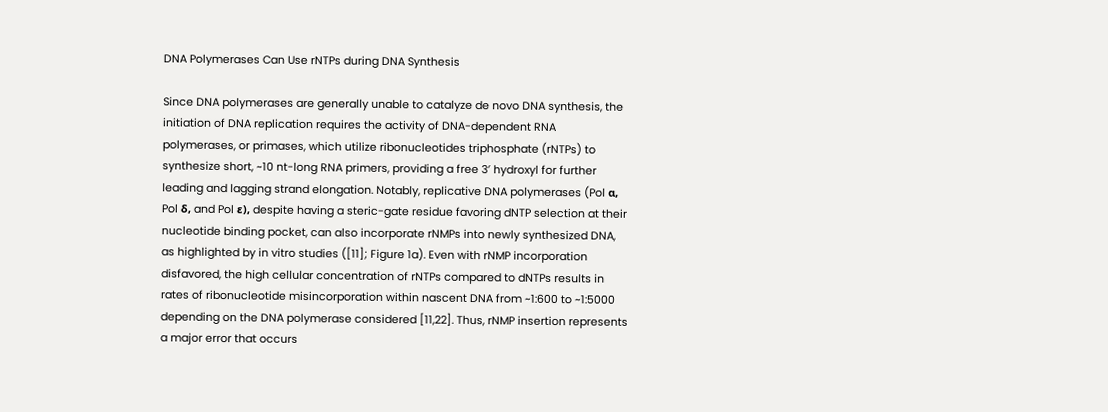DNA Polymerases Can Use rNTPs during DNA Synthesis

Since DNA polymerases are generally unable to catalyze de novo DNA synthesis, the initiation of DNA replication requires the activity of DNA-dependent RNA polymerases, or primases, which utilize ribonucleotides triphosphate (rNTPs) to synthesize short, ~10 nt-long RNA primers, providing a free 3′ hydroxyl for further leading and lagging strand elongation. Notably, replicative DNA polymerases (Pol α, Pol δ, and Pol ε), despite having a steric-gate residue favoring dNTP selection at their nucleotide binding pocket, can also incorporate rNMPs into newly synthesized DNA, as highlighted by in vitro studies ([11]; Figure 1a). Even with rNMP incorporation disfavored, the high cellular concentration of rNTPs compared to dNTPs results in rates of ribonucleotide misincorporation within nascent DNA from ~1:600 to ~1:5000 depending on the DNA polymerase considered [11,22]. Thus, rNMP insertion represents a major error that occurs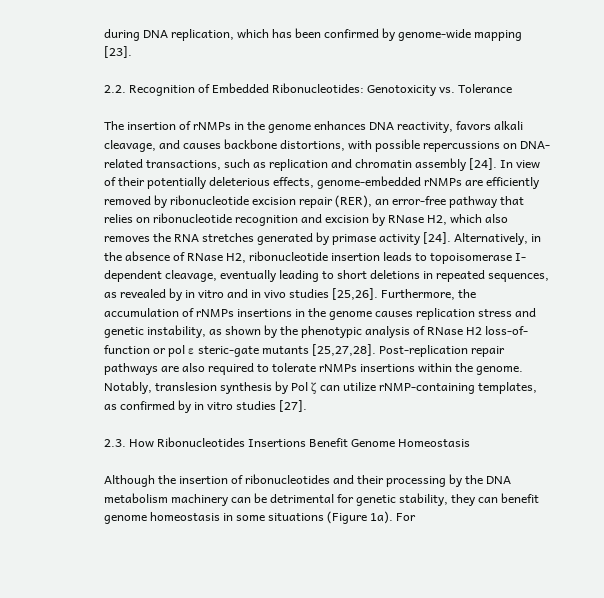during DNA replication, which has been confirmed by genome-wide mapping [23].

2.2. Recognition of Embedded Ribonucleotides: Genotoxicity vs. Tolerance

The insertion of rNMPs in the genome enhances DNA reactivity, favors alkali cleavage, and causes backbone distortions, with possible repercussions on DNA-related transactions, such as replication and chromatin assembly [24]. In view of their potentially deleterious effects, genome-embedded rNMPs are efficiently removed by ribonucleotide excision repair (RER), an error-free pathway that relies on ribonucleotide recognition and excision by RNase H2, which also removes the RNA stretches generated by primase activity [24]. Alternatively, in the absence of RNase H2, ribonucleotide insertion leads to topoisomerase I-dependent cleavage, eventually leading to short deletions in repeated sequences, as revealed by in vitro and in vivo studies [25,26]. Furthermore, the accumulation of rNMPs insertions in the genome causes replication stress and genetic instability, as shown by the phenotypic analysis of RNase H2 loss-of-function or pol ε steric-gate mutants [25,27,28]. Post-replication repair pathways are also required to tolerate rNMPs insertions within the genome. Notably, translesion synthesis by Pol ζ can utilize rNMP-containing templates, as confirmed by in vitro studies [27].

2.3. How Ribonucleotides Insertions Benefit Genome Homeostasis

Although the insertion of ribonucleotides and their processing by the DNA metabolism machinery can be detrimental for genetic stability, they can benefit genome homeostasis in some situations (Figure 1a). For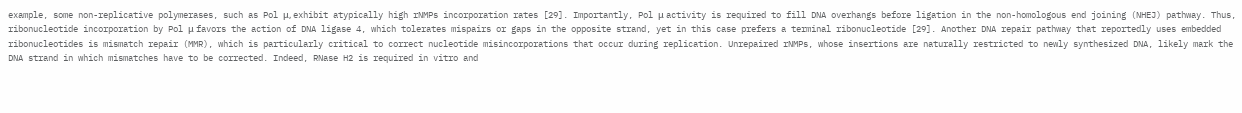example, some non-replicative polymerases, such as Pol μ, exhibit atypically high rNMPs incorporation rates [29]. Importantly, Pol μ activity is required to fill DNA overhangs before ligation in the non-homologous end joining (NHEJ) pathway. Thus, ribonucleotide incorporation by Pol μ favors the action of DNA ligase 4, which tolerates mispairs or gaps in the opposite strand, yet in this case prefers a terminal ribonucleotide [29]. Another DNA repair pathway that reportedly uses embedded ribonucleotides is mismatch repair (MMR), which is particularly critical to correct nucleotide misincorporations that occur during replication. Unrepaired rNMPs, whose insertions are naturally restricted to newly synthesized DNA, likely mark the DNA strand in which mismatches have to be corrected. Indeed, RNase H2 is required in vitro and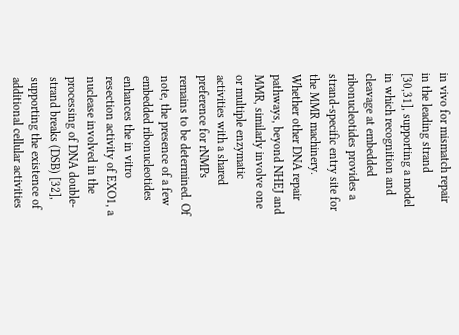in vivo for mismatch repair in the leading strand [30,31], supporting a model in which recognition and cleavage at embedded ribonucleotides provides a strand-specific entry site for the MMR machinery. Whether other DNA repair pathways, beyond NHEJ and MMR, similarly involve one or multiple enzymatic activities with a shared preference for rNMPs remains to be determined. Of note, the presence of a few embedded ribonucleotides enhances the in vitro resection activity of EXO1, a nuclease involved in the processing of DNA double-strand breaks (DSB) [32], supporting the existence of additional cellular activities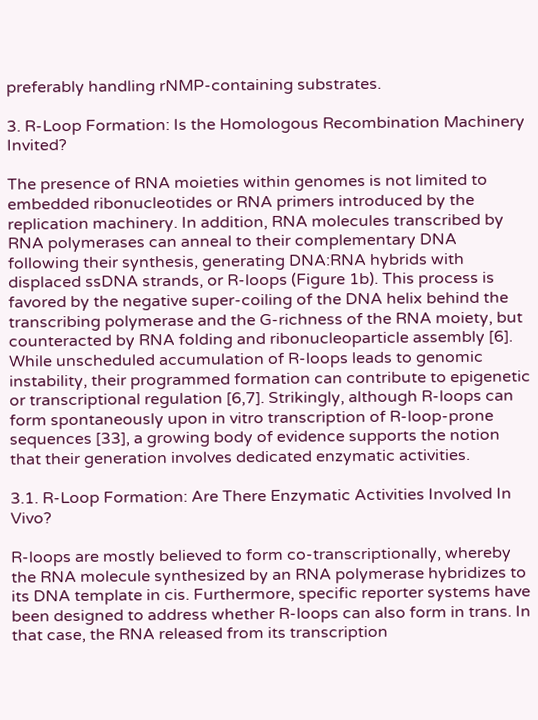preferably handling rNMP-containing substrates.

3. R-Loop Formation: Is the Homologous Recombination Machinery Invited?

The presence of RNA moieties within genomes is not limited to embedded ribonucleotides or RNA primers introduced by the replication machinery. In addition, RNA molecules transcribed by RNA polymerases can anneal to their complementary DNA following their synthesis, generating DNA:RNA hybrids with displaced ssDNA strands, or R-loops (Figure 1b). This process is favored by the negative super-coiling of the DNA helix behind the transcribing polymerase and the G-richness of the RNA moiety, but counteracted by RNA folding and ribonucleoparticle assembly [6]. While unscheduled accumulation of R-loops leads to genomic instability, their programmed formation can contribute to epigenetic or transcriptional regulation [6,7]. Strikingly, although R-loops can form spontaneously upon in vitro transcription of R-loop-prone sequences [33], a growing body of evidence supports the notion that their generation involves dedicated enzymatic activities.

3.1. R-Loop Formation: Are There Enzymatic Activities Involved In Vivo?

R-loops are mostly believed to form co-transcriptionally, whereby the RNA molecule synthesized by an RNA polymerase hybridizes to its DNA template in cis. Furthermore, specific reporter systems have been designed to address whether R-loops can also form in trans. In that case, the RNA released from its transcription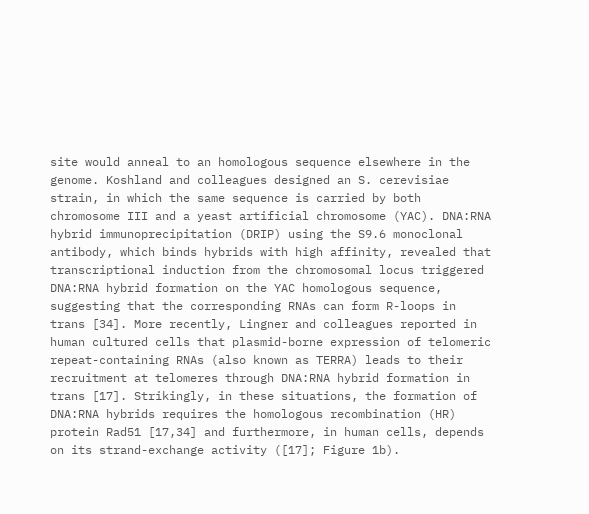site would anneal to an homologous sequence elsewhere in the genome. Koshland and colleagues designed an S. cerevisiae strain, in which the same sequence is carried by both chromosome III and a yeast artificial chromosome (YAC). DNA:RNA hybrid immunoprecipitation (DRIP) using the S9.6 monoclonal antibody, which binds hybrids with high affinity, revealed that transcriptional induction from the chromosomal locus triggered DNA:RNA hybrid formation on the YAC homologous sequence, suggesting that the corresponding RNAs can form R-loops in trans [34]. More recently, Lingner and colleagues reported in human cultured cells that plasmid-borne expression of telomeric repeat-containing RNAs (also known as TERRA) leads to their recruitment at telomeres through DNA:RNA hybrid formation in trans [17]. Strikingly, in these situations, the formation of DNA:RNA hybrids requires the homologous recombination (HR) protein Rad51 [17,34] and furthermore, in human cells, depends on its strand-exchange activity ([17]; Figure 1b).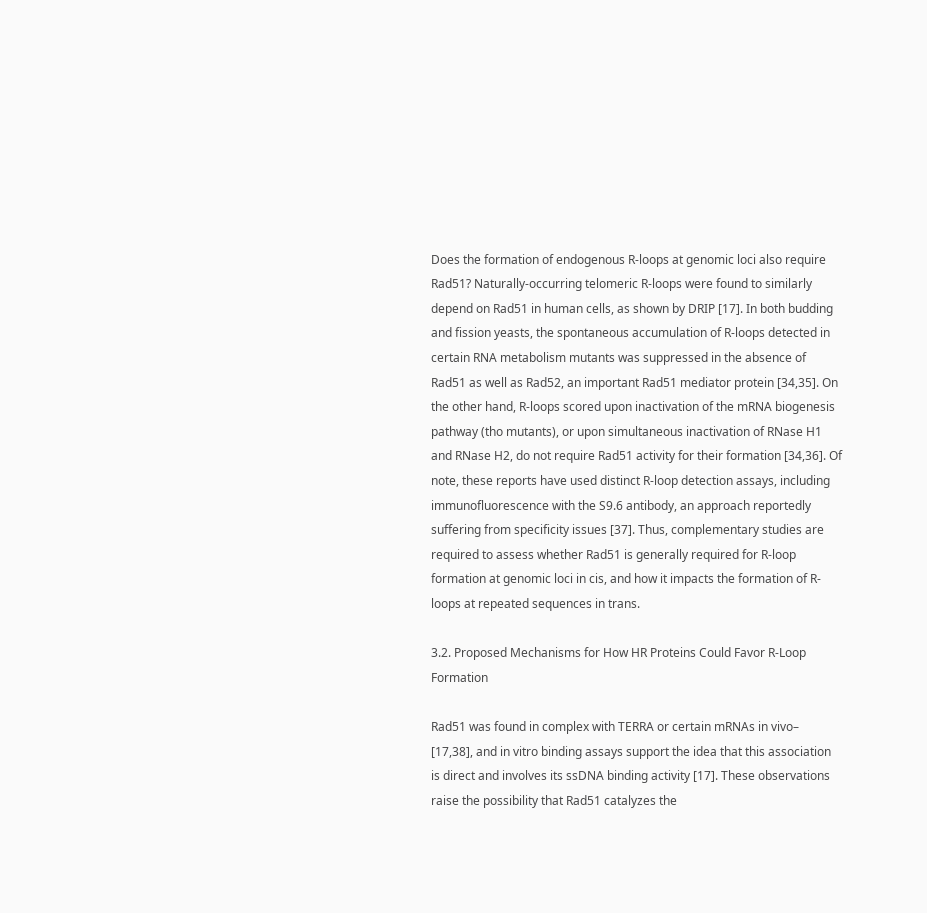Does the formation of endogenous R-loops at genomic loci also require Rad51? Naturally-occurring telomeric R-loops were found to similarly depend on Rad51 in human cells, as shown by DRIP [17]. In both budding and fission yeasts, the spontaneous accumulation of R-loops detected in certain RNA metabolism mutants was suppressed in the absence of Rad51 as well as Rad52, an important Rad51 mediator protein [34,35]. On the other hand, R-loops scored upon inactivation of the mRNA biogenesis pathway (tho mutants), or upon simultaneous inactivation of RNase H1 and RNase H2, do not require Rad51 activity for their formation [34,36]. Of note, these reports have used distinct R-loop detection assays, including immunofluorescence with the S9.6 antibody, an approach reportedly suffering from specificity issues [37]. Thus, complementary studies are required to assess whether Rad51 is generally required for R-loop formation at genomic loci in cis, and how it impacts the formation of R-loops at repeated sequences in trans.

3.2. Proposed Mechanisms for How HR Proteins Could Favor R-Loop Formation

Rad51 was found in complex with TERRA or certain mRNAs in vivo– [17,38], and in vitro binding assays support the idea that this association is direct and involves its ssDNA binding activity [17]. These observations raise the possibility that Rad51 catalyzes the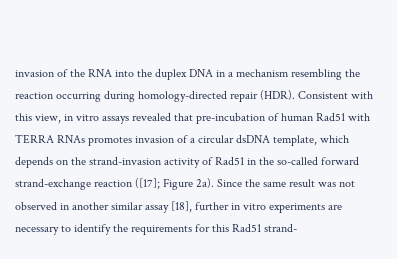invasion of the RNA into the duplex DNA in a mechanism resembling the reaction occurring during homology-directed repair (HDR). Consistent with this view, in vitro assays revealed that pre-incubation of human Rad51 with TERRA RNAs promotes invasion of a circular dsDNA template, which depends on the strand-invasion activity of Rad51 in the so-called forward strand-exchange reaction ([17]; Figure 2a). Since the same result was not observed in another similar assay [18], further in vitro experiments are necessary to identify the requirements for this Rad51 strand-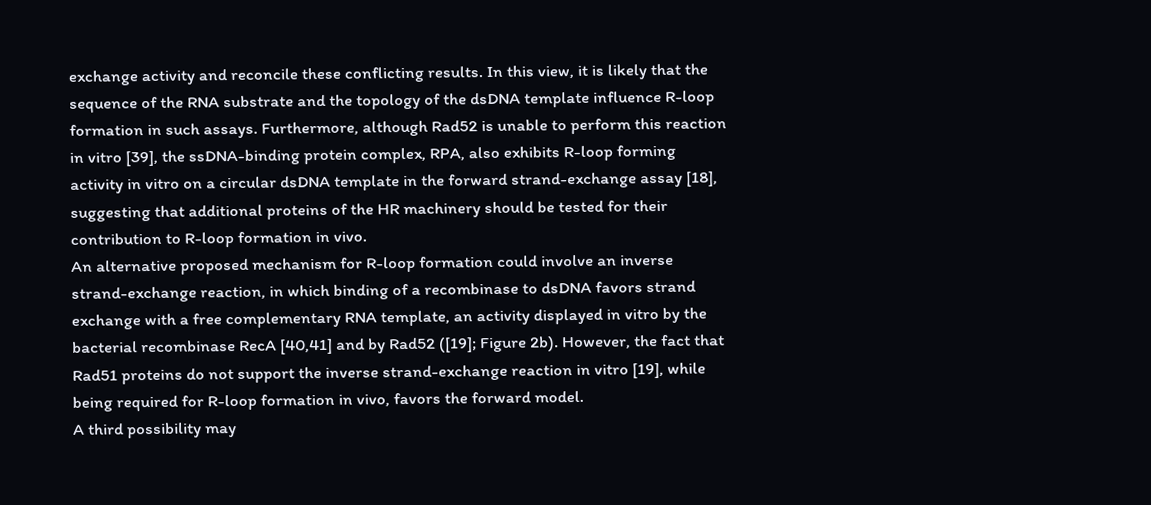exchange activity and reconcile these conflicting results. In this view, it is likely that the sequence of the RNA substrate and the topology of the dsDNA template influence R-loop formation in such assays. Furthermore, although Rad52 is unable to perform this reaction in vitro [39], the ssDNA-binding protein complex, RPA, also exhibits R-loop forming activity in vitro on a circular dsDNA template in the forward strand-exchange assay [18], suggesting that additional proteins of the HR machinery should be tested for their contribution to R-loop formation in vivo.
An alternative proposed mechanism for R-loop formation could involve an inverse strand-exchange reaction, in which binding of a recombinase to dsDNA favors strand exchange with a free complementary RNA template, an activity displayed in vitro by the bacterial recombinase RecA [40,41] and by Rad52 ([19]; Figure 2b). However, the fact that Rad51 proteins do not support the inverse strand-exchange reaction in vitro [19], while being required for R-loop formation in vivo, favors the forward model.
A third possibility may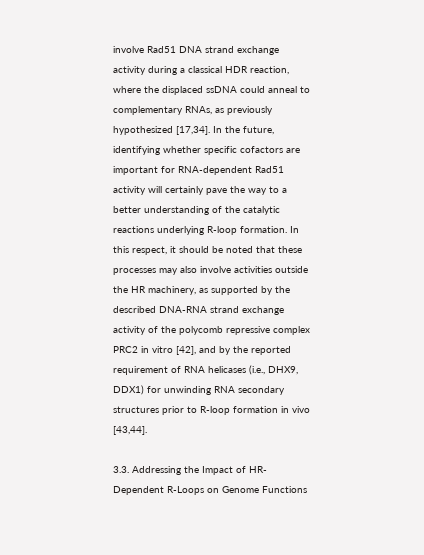involve Rad51 DNA strand exchange activity during a classical HDR reaction, where the displaced ssDNA could anneal to complementary RNAs, as previously hypothesized [17,34]. In the future, identifying whether specific cofactors are important for RNA-dependent Rad51 activity will certainly pave the way to a better understanding of the catalytic reactions underlying R-loop formation. In this respect, it should be noted that these processes may also involve activities outside the HR machinery, as supported by the described DNA-RNA strand exchange activity of the polycomb repressive complex PRC2 in vitro [42], and by the reported requirement of RNA helicases (i.e., DHX9, DDX1) for unwinding RNA secondary structures prior to R-loop formation in vivo [43,44].

3.3. Addressing the Impact of HR-Dependent R-Loops on Genome Functions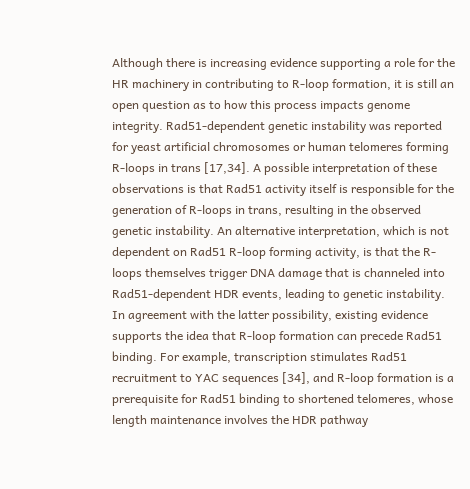Although there is increasing evidence supporting a role for the HR machinery in contributing to R-loop formation, it is still an open question as to how this process impacts genome integrity. Rad51-dependent genetic instability was reported for yeast artificial chromosomes or human telomeres forming R-loops in trans [17,34]. A possible interpretation of these observations is that Rad51 activity itself is responsible for the generation of R-loops in trans, resulting in the observed genetic instability. An alternative interpretation, which is not dependent on Rad51 R-loop forming activity, is that the R-loops themselves trigger DNA damage that is channeled into Rad51-dependent HDR events, leading to genetic instability. In agreement with the latter possibility, existing evidence supports the idea that R-loop formation can precede Rad51 binding. For example, transcription stimulates Rad51 recruitment to YAC sequences [34], and R-loop formation is a prerequisite for Rad51 binding to shortened telomeres, whose length maintenance involves the HDR pathway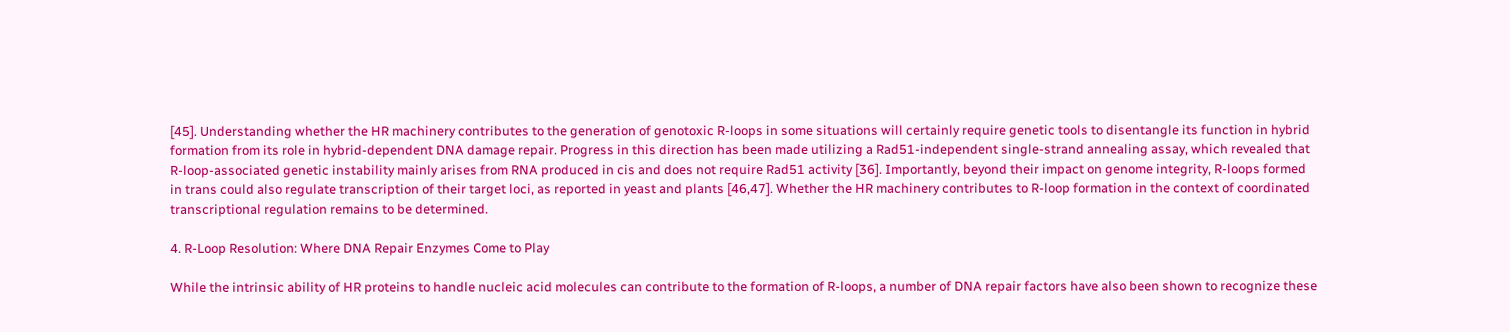[45]. Understanding whether the HR machinery contributes to the generation of genotoxic R-loops in some situations will certainly require genetic tools to disentangle its function in hybrid formation from its role in hybrid-dependent DNA damage repair. Progress in this direction has been made utilizing a Rad51-independent single-strand annealing assay, which revealed that R-loop-associated genetic instability mainly arises from RNA produced in cis and does not require Rad51 activity [36]. Importantly, beyond their impact on genome integrity, R-loops formed in trans could also regulate transcription of their target loci, as reported in yeast and plants [46,47]. Whether the HR machinery contributes to R-loop formation in the context of coordinated transcriptional regulation remains to be determined.

4. R-Loop Resolution: Where DNA Repair Enzymes Come to Play

While the intrinsic ability of HR proteins to handle nucleic acid molecules can contribute to the formation of R-loops, a number of DNA repair factors have also been shown to recognize these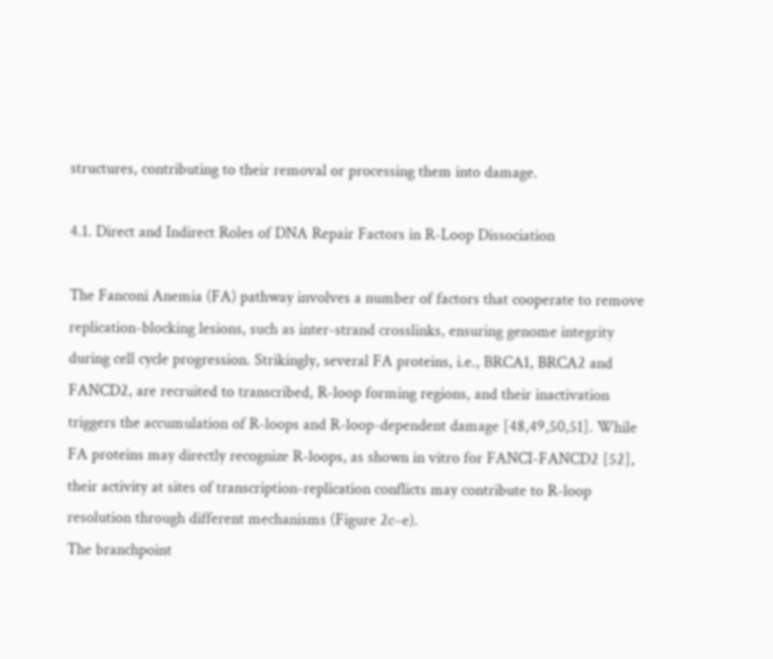structures, contributing to their removal or processing them into damage.

4.1. Direct and Indirect Roles of DNA Repair Factors in R-Loop Dissociation

The Fanconi Anemia (FA) pathway involves a number of factors that cooperate to remove replication-blocking lesions, such as inter-strand crosslinks, ensuring genome integrity during cell cycle progression. Strikingly, several FA proteins, i.e., BRCA1, BRCA2 and FANCD2, are recruited to transcribed, R-loop forming regions, and their inactivation triggers the accumulation of R-loops and R-loop-dependent damage [48,49,50,51]. While FA proteins may directly recognize R-loops, as shown in vitro for FANCI-FANCD2 [52], their activity at sites of transcription-replication conflicts may contribute to R-loop resolution through different mechanisms (Figure 2c–e).
The branchpoint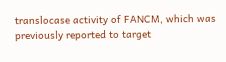translocase activity of FANCM, which was previously reported to target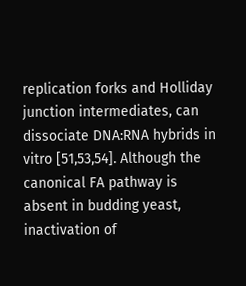replication forks and Holliday junction intermediates, can dissociate DNA:RNA hybrids in vitro [51,53,54]. Although the canonical FA pathway is absent in budding yeast, inactivation of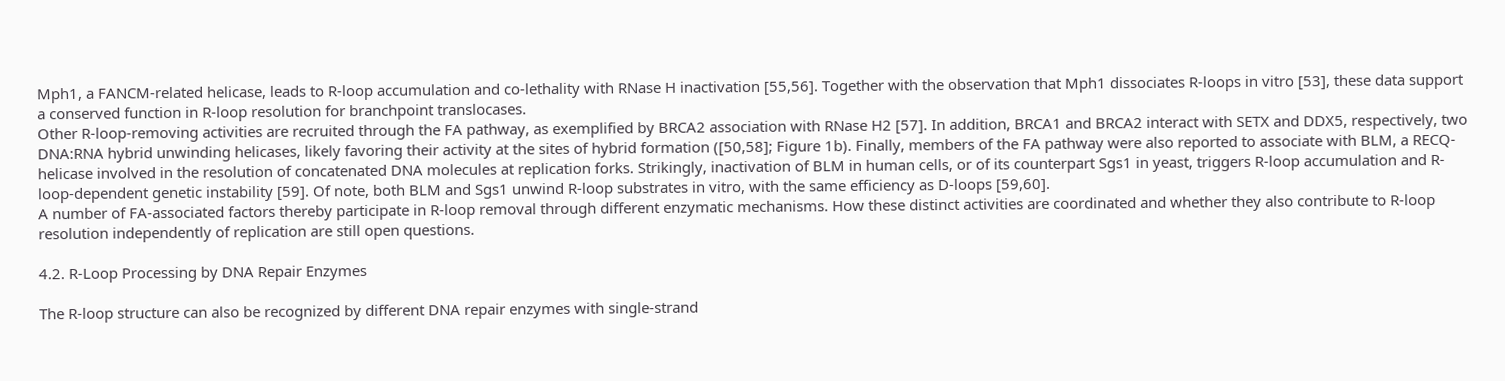Mph1, a FANCM-related helicase, leads to R-loop accumulation and co-lethality with RNase H inactivation [55,56]. Together with the observation that Mph1 dissociates R-loops in vitro [53], these data support a conserved function in R-loop resolution for branchpoint translocases.
Other R-loop-removing activities are recruited through the FA pathway, as exemplified by BRCA2 association with RNase H2 [57]. In addition, BRCA1 and BRCA2 interact with SETX and DDX5, respectively, two DNA:RNA hybrid unwinding helicases, likely favoring their activity at the sites of hybrid formation ([50,58]; Figure 1b). Finally, members of the FA pathway were also reported to associate with BLM, a RECQ-helicase involved in the resolution of concatenated DNA molecules at replication forks. Strikingly, inactivation of BLM in human cells, or of its counterpart Sgs1 in yeast, triggers R-loop accumulation and R-loop-dependent genetic instability [59]. Of note, both BLM and Sgs1 unwind R-loop substrates in vitro, with the same efficiency as D-loops [59,60].
A number of FA-associated factors thereby participate in R-loop removal through different enzymatic mechanisms. How these distinct activities are coordinated and whether they also contribute to R-loop resolution independently of replication are still open questions.

4.2. R-Loop Processing by DNA Repair Enzymes

The R-loop structure can also be recognized by different DNA repair enzymes with single-strand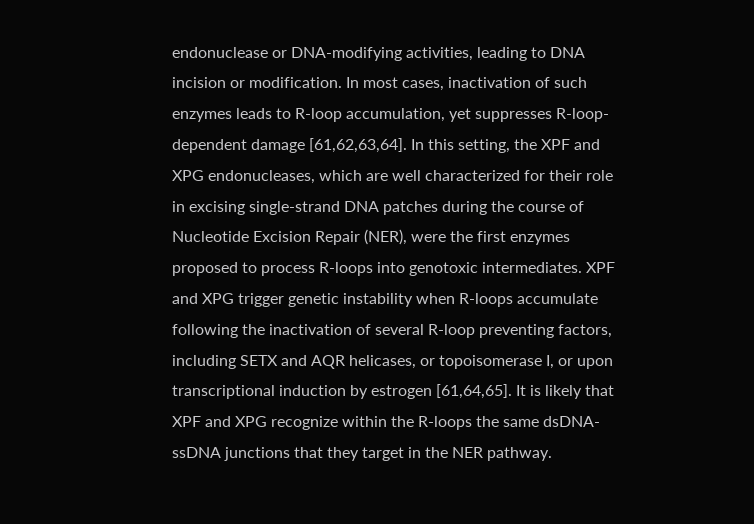endonuclease or DNA-modifying activities, leading to DNA incision or modification. In most cases, inactivation of such enzymes leads to R-loop accumulation, yet suppresses R-loop-dependent damage [61,62,63,64]. In this setting, the XPF and XPG endonucleases, which are well characterized for their role in excising single-strand DNA patches during the course of Nucleotide Excision Repair (NER), were the first enzymes proposed to process R-loops into genotoxic intermediates. XPF and XPG trigger genetic instability when R-loops accumulate following the inactivation of several R-loop preventing factors, including SETX and AQR helicases, or topoisomerase I, or upon transcriptional induction by estrogen [61,64,65]. It is likely that XPF and XPG recognize within the R-loops the same dsDNA-ssDNA junctions that they target in the NER pathway.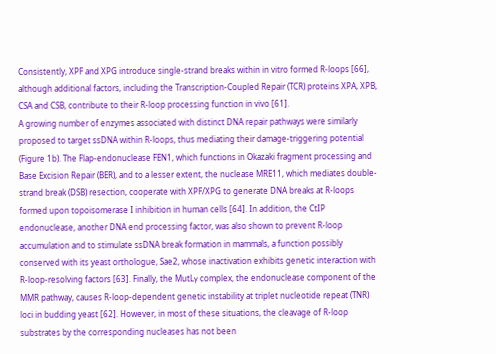Consistently, XPF and XPG introduce single-strand breaks within in vitro formed R-loops [66], although additional factors, including the Transcription-Coupled Repair (TCR) proteins XPA, XPB, CSA and CSB, contribute to their R-loop processing function in vivo [61].
A growing number of enzymes associated with distinct DNA repair pathways were similarly proposed to target ssDNA within R-loops, thus mediating their damage-triggering potential (Figure 1b). The Flap-endonuclease FEN1, which functions in Okazaki fragment processing and Base Excision Repair (BER), and to a lesser extent, the nuclease MRE11, which mediates double-strand break (DSB) resection, cooperate with XPF/XPG to generate DNA breaks at R-loops formed upon topoisomerase I inhibition in human cells [64]. In addition, the CtIP endonuclease, another DNA end processing factor, was also shown to prevent R-loop accumulation and to stimulate ssDNA break formation in mammals, a function possibly conserved with its yeast orthologue, Sae2, whose inactivation exhibits genetic interaction with R-loop-resolving factors [63]. Finally, the MutLγ complex, the endonuclease component of the MMR pathway, causes R-loop-dependent genetic instability at triplet nucleotide repeat (TNR) loci in budding yeast [62]. However, in most of these situations, the cleavage of R-loop substrates by the corresponding nucleases has not been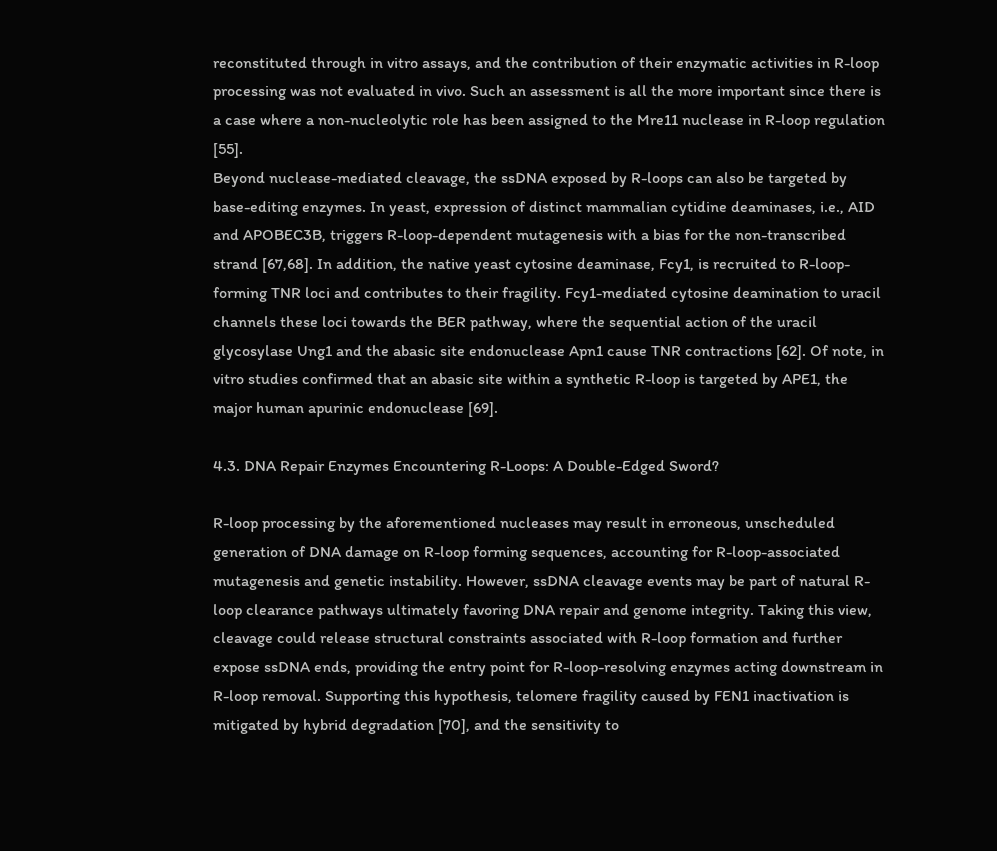reconstituted through in vitro assays, and the contribution of their enzymatic activities in R-loop processing was not evaluated in vivo. Such an assessment is all the more important since there is a case where a non-nucleolytic role has been assigned to the Mre11 nuclease in R-loop regulation [55].
Beyond nuclease-mediated cleavage, the ssDNA exposed by R-loops can also be targeted by base-editing enzymes. In yeast, expression of distinct mammalian cytidine deaminases, i.e., AID and APOBEC3B, triggers R-loop-dependent mutagenesis with a bias for the non-transcribed strand [67,68]. In addition, the native yeast cytosine deaminase, Fcy1, is recruited to R-loop-forming TNR loci and contributes to their fragility. Fcy1-mediated cytosine deamination to uracil channels these loci towards the BER pathway, where the sequential action of the uracil glycosylase Ung1 and the abasic site endonuclease Apn1 cause TNR contractions [62]. Of note, in vitro studies confirmed that an abasic site within a synthetic R-loop is targeted by APE1, the major human apurinic endonuclease [69].

4.3. DNA Repair Enzymes Encountering R-Loops: A Double-Edged Sword?

R-loop processing by the aforementioned nucleases may result in erroneous, unscheduled generation of DNA damage on R-loop forming sequences, accounting for R-loop-associated mutagenesis and genetic instability. However, ssDNA cleavage events may be part of natural R-loop clearance pathways ultimately favoring DNA repair and genome integrity. Taking this view, cleavage could release structural constraints associated with R-loop formation and further expose ssDNA ends, providing the entry point for R-loop-resolving enzymes acting downstream in R-loop removal. Supporting this hypothesis, telomere fragility caused by FEN1 inactivation is mitigated by hybrid degradation [70], and the sensitivity to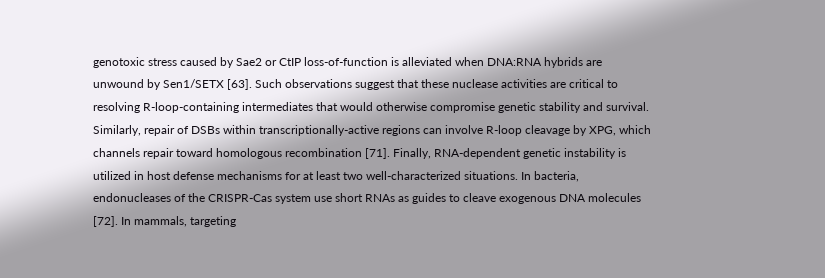genotoxic stress caused by Sae2 or CtIP loss-of-function is alleviated when DNA:RNA hybrids are unwound by Sen1/SETX [63]. Such observations suggest that these nuclease activities are critical to resolving R-loop-containing intermediates that would otherwise compromise genetic stability and survival. Similarly, repair of DSBs within transcriptionally-active regions can involve R-loop cleavage by XPG, which channels repair toward homologous recombination [71]. Finally, RNA-dependent genetic instability is utilized in host defense mechanisms for at least two well-characterized situations. In bacteria, endonucleases of the CRISPR-Cas system use short RNAs as guides to cleave exogenous DNA molecules [72]. In mammals, targeting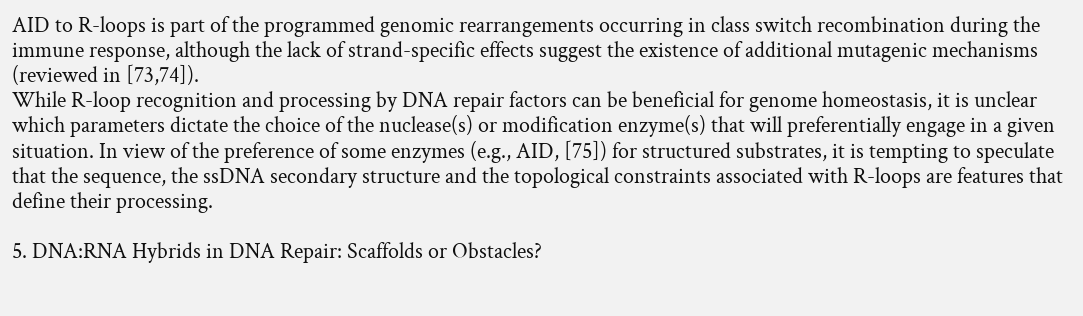AID to R-loops is part of the programmed genomic rearrangements occurring in class switch recombination during the immune response, although the lack of strand-specific effects suggest the existence of additional mutagenic mechanisms (reviewed in [73,74]).
While R-loop recognition and processing by DNA repair factors can be beneficial for genome homeostasis, it is unclear which parameters dictate the choice of the nuclease(s) or modification enzyme(s) that will preferentially engage in a given situation. In view of the preference of some enzymes (e.g., AID, [75]) for structured substrates, it is tempting to speculate that the sequence, the ssDNA secondary structure and the topological constraints associated with R-loops are features that define their processing.

5. DNA:RNA Hybrids in DNA Repair: Scaffolds or Obstacles?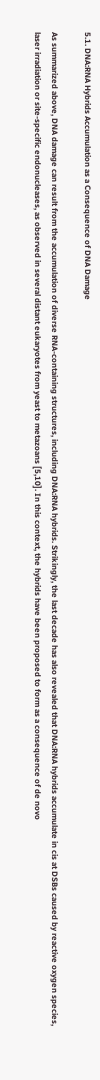5.1. DNA:RNA Hybrids Accumulation as a Consequence of DNA Damage

As summarized above, DNA damage can result from the accumulation of diverse RNA-containing structures, including DNA:RNA hybrids. Strikingly, the last decade has also revealed that DNA:RNA hybrids accumulate in cis at DSBs caused by reactive oxygen species, laser irradiation or site-specific endonucleases, as observed in several distant eukaryotes from yeast to metazoans [5,10]. In this context, the hybrids have been proposed to form as a consequence of de novo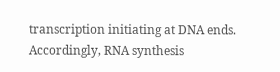transcription initiating at DNA ends. Accordingly, RNA synthesis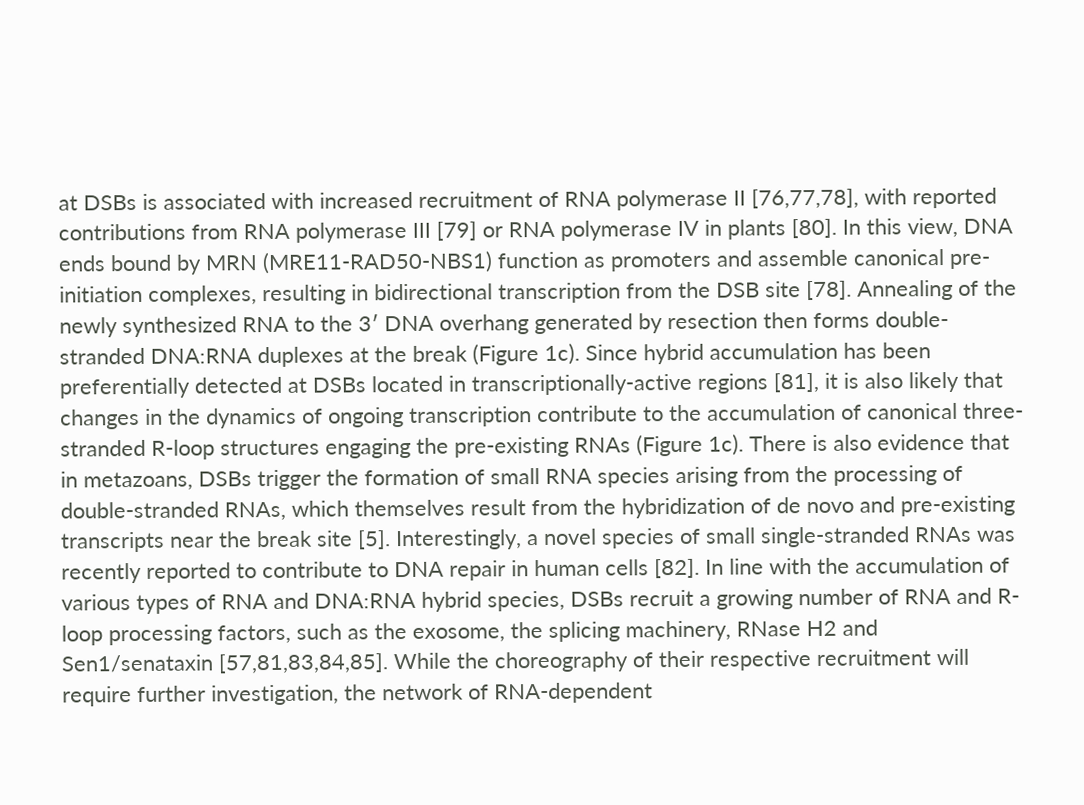at DSBs is associated with increased recruitment of RNA polymerase II [76,77,78], with reported contributions from RNA polymerase III [79] or RNA polymerase IV in plants [80]. In this view, DNA ends bound by MRN (MRE11-RAD50-NBS1) function as promoters and assemble canonical pre-initiation complexes, resulting in bidirectional transcription from the DSB site [78]. Annealing of the newly synthesized RNA to the 3′ DNA overhang generated by resection then forms double-stranded DNA:RNA duplexes at the break (Figure 1c). Since hybrid accumulation has been preferentially detected at DSBs located in transcriptionally-active regions [81], it is also likely that changes in the dynamics of ongoing transcription contribute to the accumulation of canonical three-stranded R-loop structures engaging the pre-existing RNAs (Figure 1c). There is also evidence that in metazoans, DSBs trigger the formation of small RNA species arising from the processing of double-stranded RNAs, which themselves result from the hybridization of de novo and pre-existing transcripts near the break site [5]. Interestingly, a novel species of small single-stranded RNAs was recently reported to contribute to DNA repair in human cells [82]. In line with the accumulation of various types of RNA and DNA:RNA hybrid species, DSBs recruit a growing number of RNA and R-loop processing factors, such as the exosome, the splicing machinery, RNase H2 and Sen1/senataxin [57,81,83,84,85]. While the choreography of their respective recruitment will require further investigation, the network of RNA-dependent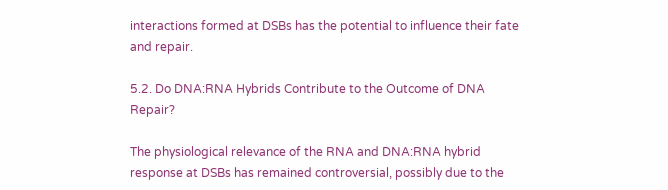interactions formed at DSBs has the potential to influence their fate and repair.

5.2. Do DNA:RNA Hybrids Contribute to the Outcome of DNA Repair?

The physiological relevance of the RNA and DNA:RNA hybrid response at DSBs has remained controversial, possibly due to the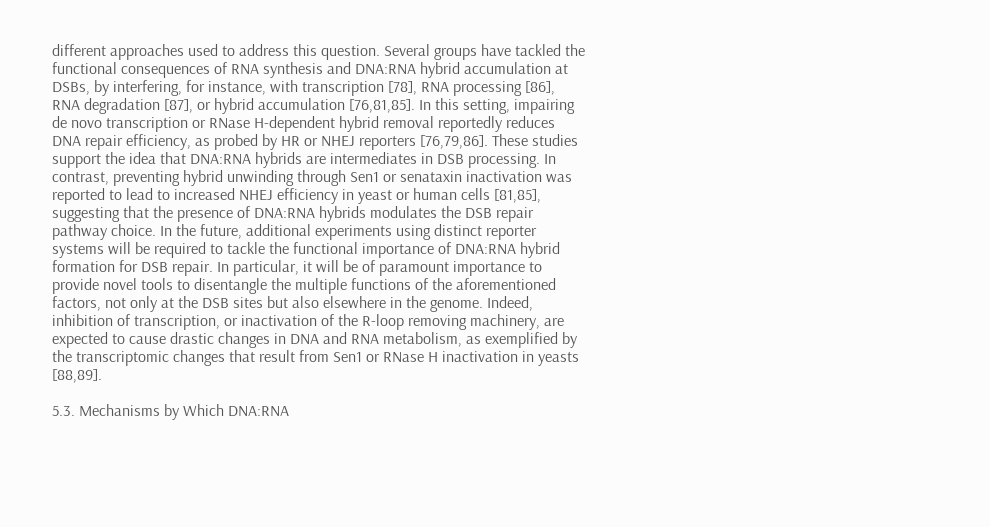different approaches used to address this question. Several groups have tackled the functional consequences of RNA synthesis and DNA:RNA hybrid accumulation at DSBs, by interfering, for instance, with transcription [78], RNA processing [86], RNA degradation [87], or hybrid accumulation [76,81,85]. In this setting, impairing de novo transcription or RNase H-dependent hybrid removal reportedly reduces DNA repair efficiency, as probed by HR or NHEJ reporters [76,79,86]. These studies support the idea that DNA:RNA hybrids are intermediates in DSB processing. In contrast, preventing hybrid unwinding through Sen1 or senataxin inactivation was reported to lead to increased NHEJ efficiency in yeast or human cells [81,85], suggesting that the presence of DNA:RNA hybrids modulates the DSB repair pathway choice. In the future, additional experiments using distinct reporter systems will be required to tackle the functional importance of DNA:RNA hybrid formation for DSB repair. In particular, it will be of paramount importance to provide novel tools to disentangle the multiple functions of the aforementioned factors, not only at the DSB sites but also elsewhere in the genome. Indeed, inhibition of transcription, or inactivation of the R-loop removing machinery, are expected to cause drastic changes in DNA and RNA metabolism, as exemplified by the transcriptomic changes that result from Sen1 or RNase H inactivation in yeasts [88,89].

5.3. Mechanisms by Which DNA:RNA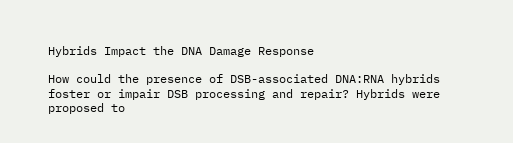Hybrids Impact the DNA Damage Response

How could the presence of DSB-associated DNA:RNA hybrids foster or impair DSB processing and repair? Hybrids were proposed to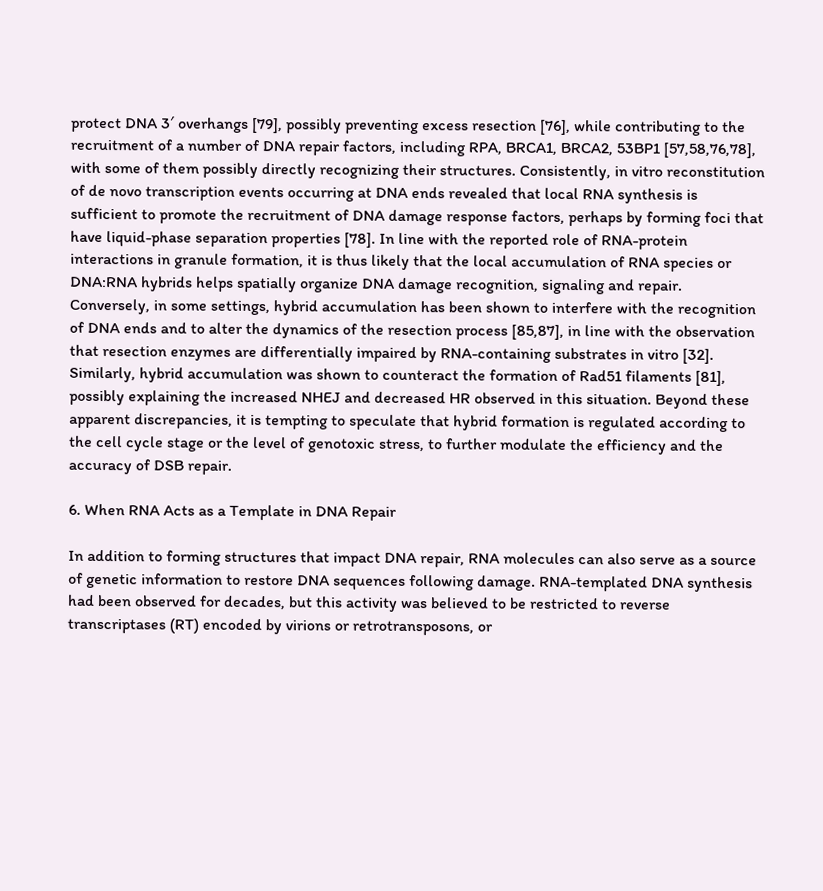protect DNA 3′ overhangs [79], possibly preventing excess resection [76], while contributing to the recruitment of a number of DNA repair factors, including RPA, BRCA1, BRCA2, 53BP1 [57,58,76,78], with some of them possibly directly recognizing their structures. Consistently, in vitro reconstitution of de novo transcription events occurring at DNA ends revealed that local RNA synthesis is sufficient to promote the recruitment of DNA damage response factors, perhaps by forming foci that have liquid-phase separation properties [78]. In line with the reported role of RNA-protein interactions in granule formation, it is thus likely that the local accumulation of RNA species or DNA:RNA hybrids helps spatially organize DNA damage recognition, signaling and repair. Conversely, in some settings, hybrid accumulation has been shown to interfere with the recognition of DNA ends and to alter the dynamics of the resection process [85,87], in line with the observation that resection enzymes are differentially impaired by RNA-containing substrates in vitro [32]. Similarly, hybrid accumulation was shown to counteract the formation of Rad51 filaments [81], possibly explaining the increased NHEJ and decreased HR observed in this situation. Beyond these apparent discrepancies, it is tempting to speculate that hybrid formation is regulated according to the cell cycle stage or the level of genotoxic stress, to further modulate the efficiency and the accuracy of DSB repair.

6. When RNA Acts as a Template in DNA Repair

In addition to forming structures that impact DNA repair, RNA molecules can also serve as a source of genetic information to restore DNA sequences following damage. RNA-templated DNA synthesis had been observed for decades, but this activity was believed to be restricted to reverse transcriptases (RT) encoded by virions or retrotransposons, or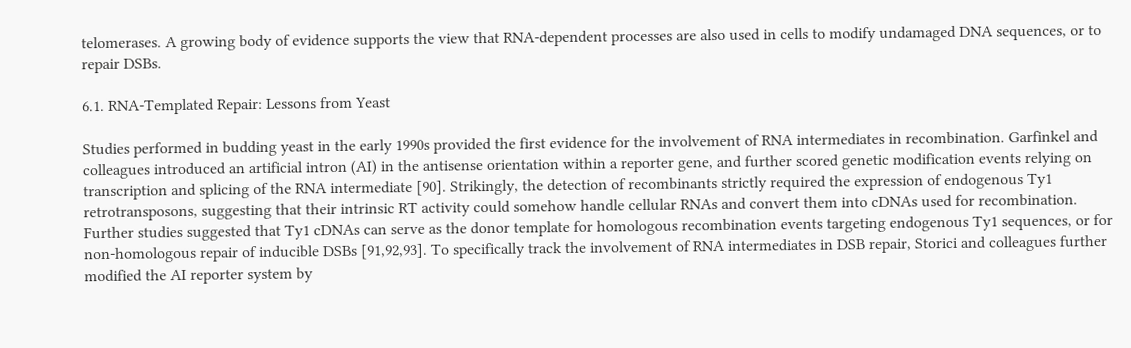telomerases. A growing body of evidence supports the view that RNA-dependent processes are also used in cells to modify undamaged DNA sequences, or to repair DSBs.

6.1. RNA-Templated Repair: Lessons from Yeast

Studies performed in budding yeast in the early 1990s provided the first evidence for the involvement of RNA intermediates in recombination. Garfinkel and colleagues introduced an artificial intron (AI) in the antisense orientation within a reporter gene, and further scored genetic modification events relying on transcription and splicing of the RNA intermediate [90]. Strikingly, the detection of recombinants strictly required the expression of endogenous Ty1 retrotransposons, suggesting that their intrinsic RT activity could somehow handle cellular RNAs and convert them into cDNAs used for recombination. Further studies suggested that Ty1 cDNAs can serve as the donor template for homologous recombination events targeting endogenous Ty1 sequences, or for non-homologous repair of inducible DSBs [91,92,93]. To specifically track the involvement of RNA intermediates in DSB repair, Storici and colleagues further modified the AI reporter system by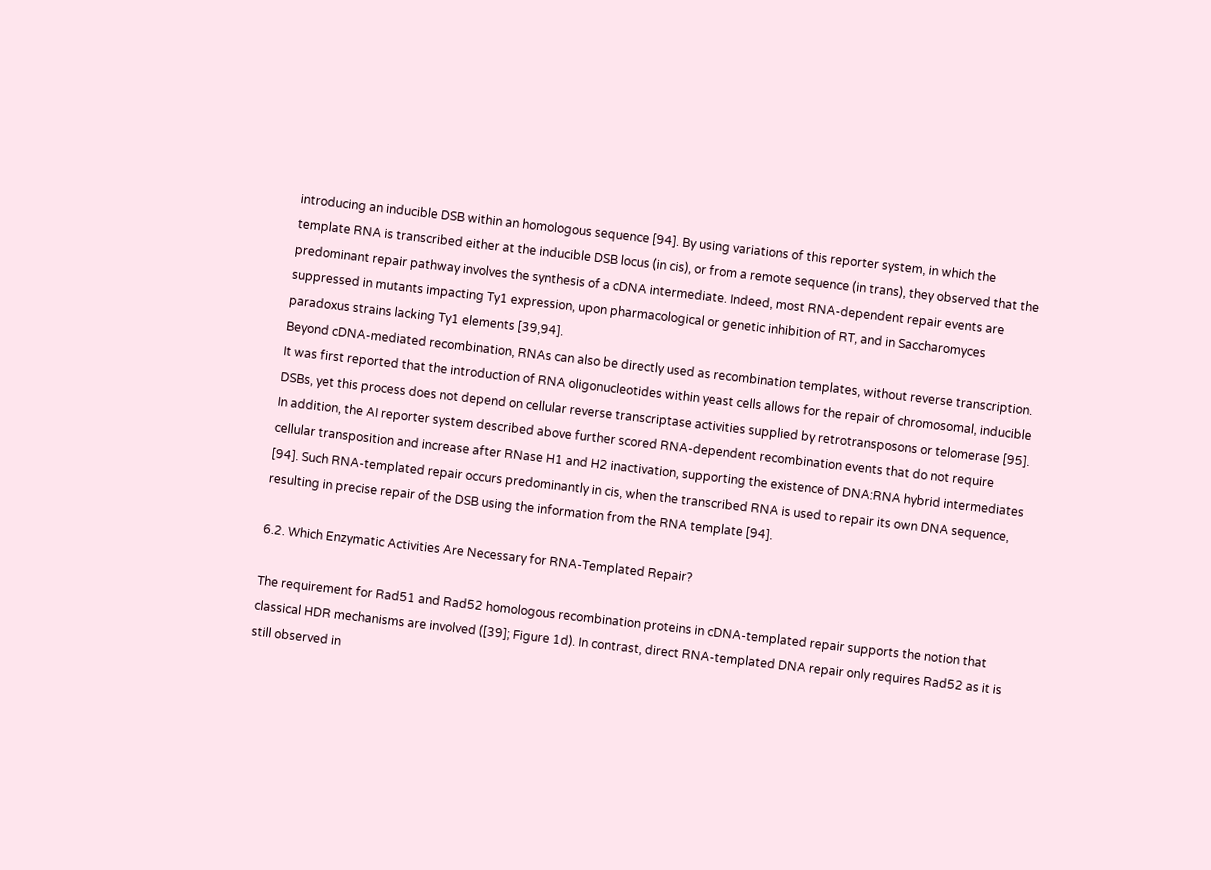introducing an inducible DSB within an homologous sequence [94]. By using variations of this reporter system, in which the template RNA is transcribed either at the inducible DSB locus (in cis), or from a remote sequence (in trans), they observed that the predominant repair pathway involves the synthesis of a cDNA intermediate. Indeed, most RNA-dependent repair events are suppressed in mutants impacting Ty1 expression, upon pharmacological or genetic inhibition of RT, and in Saccharomyces paradoxus strains lacking Ty1 elements [39,94].
Beyond cDNA-mediated recombination, RNAs can also be directly used as recombination templates, without reverse transcription. It was first reported that the introduction of RNA oligonucleotides within yeast cells allows for the repair of chromosomal, inducible DSBs, yet this process does not depend on cellular reverse transcriptase activities supplied by retrotransposons or telomerase [95]. In addition, the AI reporter system described above further scored RNA-dependent recombination events that do not require cellular transposition and increase after RNase H1 and H2 inactivation, supporting the existence of DNA:RNA hybrid intermediates [94]. Such RNA-templated repair occurs predominantly in cis, when the transcribed RNA is used to repair its own DNA sequence, resulting in precise repair of the DSB using the information from the RNA template [94].

6.2. Which Enzymatic Activities Are Necessary for RNA-Templated Repair?

The requirement for Rad51 and Rad52 homologous recombination proteins in cDNA-templated repair supports the notion that classical HDR mechanisms are involved ([39]; Figure 1d). In contrast, direct RNA-templated DNA repair only requires Rad52 as it is still observed in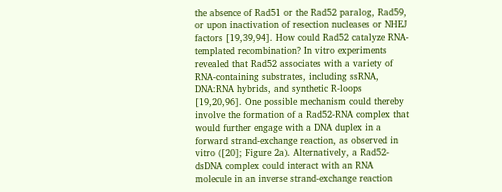the absence of Rad51 or the Rad52 paralog, Rad59, or upon inactivation of resection nucleases or NHEJ factors [19,39,94]. How could Rad52 catalyze RNA-templated recombination? In vitro experiments revealed that Rad52 associates with a variety of RNA-containing substrates, including ssRNA, DNA:RNA hybrids, and synthetic R-loops [19,20,96]. One possible mechanism could thereby involve the formation of a Rad52-RNA complex that would further engage with a DNA duplex in a forward strand-exchange reaction, as observed in vitro ([20]; Figure 2a). Alternatively, a Rad52-dsDNA complex could interact with an RNA molecule in an inverse strand-exchange reaction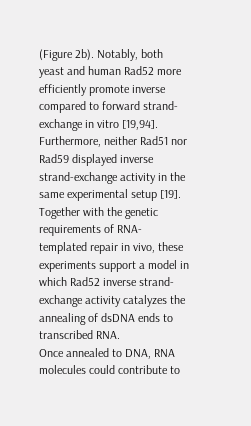(Figure 2b). Notably, both yeast and human Rad52 more efficiently promote inverse compared to forward strand-exchange in vitro [19,94]. Furthermore, neither Rad51 nor Rad59 displayed inverse strand-exchange activity in the same experimental setup [19]. Together with the genetic requirements of RNA-templated repair in vivo, these experiments support a model in which Rad52 inverse strand-exchange activity catalyzes the annealing of dsDNA ends to transcribed RNA.
Once annealed to DNA, RNA molecules could contribute to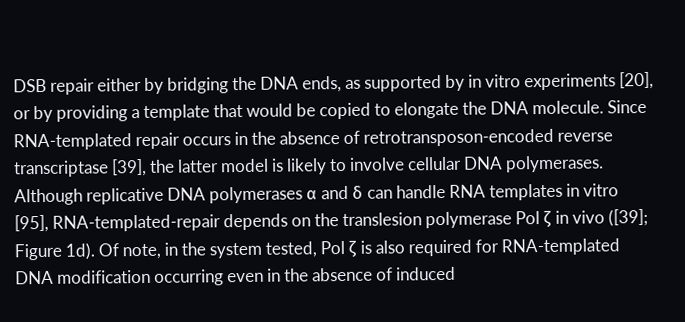DSB repair either by bridging the DNA ends, as supported by in vitro experiments [20], or by providing a template that would be copied to elongate the DNA molecule. Since RNA-templated repair occurs in the absence of retrotransposon-encoded reverse transcriptase [39], the latter model is likely to involve cellular DNA polymerases. Although replicative DNA polymerases α and δ can handle RNA templates in vitro [95], RNA-templated-repair depends on the translesion polymerase Pol ζ in vivo ([39]; Figure 1d). Of note, in the system tested, Pol ζ is also required for RNA-templated DNA modification occurring even in the absence of induced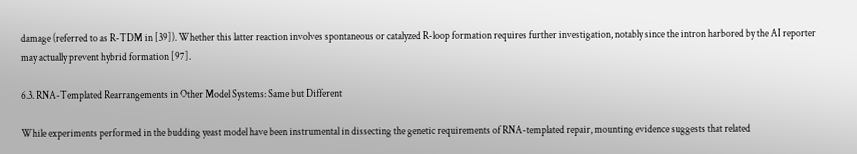damage (referred to as R-TDM in [39]). Whether this latter reaction involves spontaneous or catalyzed R-loop formation requires further investigation, notably since the intron harbored by the AI reporter may actually prevent hybrid formation [97].

6.3. RNA-Templated Rearrangements in Other Model Systems: Same but Different

While experiments performed in the budding yeast model have been instrumental in dissecting the genetic requirements of RNA-templated repair, mounting evidence suggests that related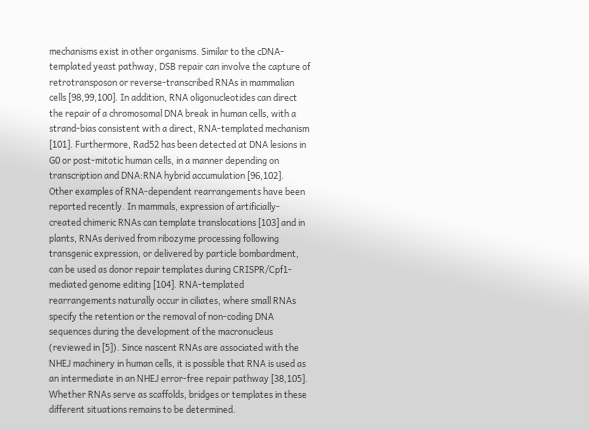mechanisms exist in other organisms. Similar to the cDNA-templated yeast pathway, DSB repair can involve the capture of retrotransposon or reverse-transcribed RNAs in mammalian cells [98,99,100]. In addition, RNA oligonucleotides can direct the repair of a chromosomal DNA break in human cells, with a strand-bias consistent with a direct, RNA-templated mechanism [101]. Furthermore, Rad52 has been detected at DNA lesions in G0 or post-mitotic human cells, in a manner depending on transcription and DNA:RNA hybrid accumulation [96,102].
Other examples of RNA-dependent rearrangements have been reported recently. In mammals, expression of artificially-created chimeric RNAs can template translocations [103] and in plants, RNAs derived from ribozyme processing following transgenic expression, or delivered by particle bombardment, can be used as donor repair templates during CRISPR/Cpf1-mediated genome editing [104]. RNA-templated rearrangements naturally occur in ciliates, where small RNAs specify the retention or the removal of non-coding DNA sequences during the development of the macronucleus (reviewed in [5]). Since nascent RNAs are associated with the NHEJ machinery in human cells, it is possible that RNA is used as an intermediate in an NHEJ error-free repair pathway [38,105]. Whether RNAs serve as scaffolds, bridges or templates in these different situations remains to be determined.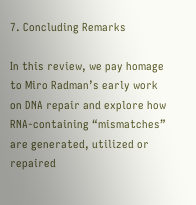7. Concluding Remarks

In this review, we pay homage to Miro Radman’s early work on DNA repair and explore how RNA-containing “mismatches” are generated, utilized or repaired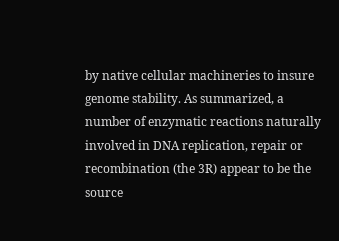by native cellular machineries to insure genome stability. As summarized, a number of enzymatic reactions naturally involved in DNA replication, repair or recombination (the 3R) appear to be the source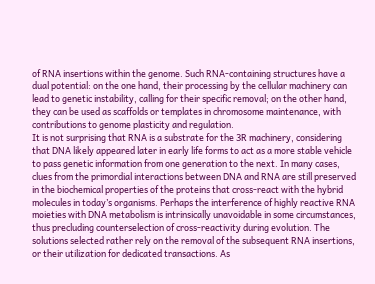of RNA insertions within the genome. Such RNA-containing structures have a dual potential: on the one hand, their processing by the cellular machinery can lead to genetic instability, calling for their specific removal; on the other hand, they can be used as scaffolds or templates in chromosome maintenance, with contributions to genome plasticity and regulation.
It is not surprising that RNA is a substrate for the 3R machinery, considering that DNA likely appeared later in early life forms to act as a more stable vehicle to pass genetic information from one generation to the next. In many cases, clues from the primordial interactions between DNA and RNA are still preserved in the biochemical properties of the proteins that cross-react with the hybrid molecules in today’s organisms. Perhaps the interference of highly reactive RNA moieties with DNA metabolism is intrinsically unavoidable in some circumstances, thus precluding counterselection of cross-reactivity during evolution. The solutions selected rather rely on the removal of the subsequent RNA insertions, or their utilization for dedicated transactions. As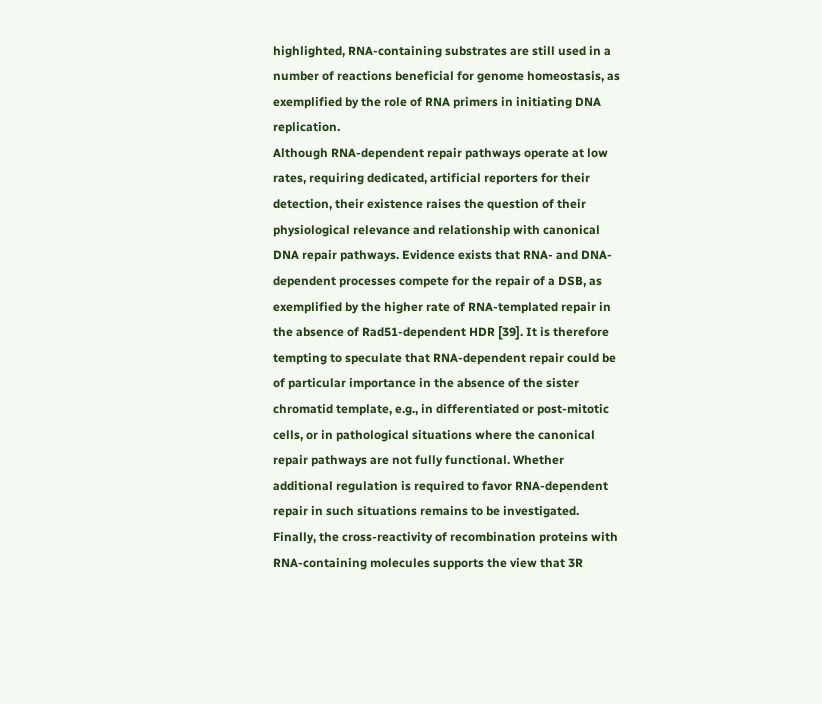highlighted, RNA-containing substrates are still used in a number of reactions beneficial for genome homeostasis, as exemplified by the role of RNA primers in initiating DNA replication.
Although RNA-dependent repair pathways operate at low rates, requiring dedicated, artificial reporters for their detection, their existence raises the question of their physiological relevance and relationship with canonical DNA repair pathways. Evidence exists that RNA- and DNA-dependent processes compete for the repair of a DSB, as exemplified by the higher rate of RNA-templated repair in the absence of Rad51-dependent HDR [39]. It is therefore tempting to speculate that RNA-dependent repair could be of particular importance in the absence of the sister chromatid template, e.g., in differentiated or post-mitotic cells, or in pathological situations where the canonical repair pathways are not fully functional. Whether additional regulation is required to favor RNA-dependent repair in such situations remains to be investigated.
Finally, the cross-reactivity of recombination proteins with RNA-containing molecules supports the view that 3R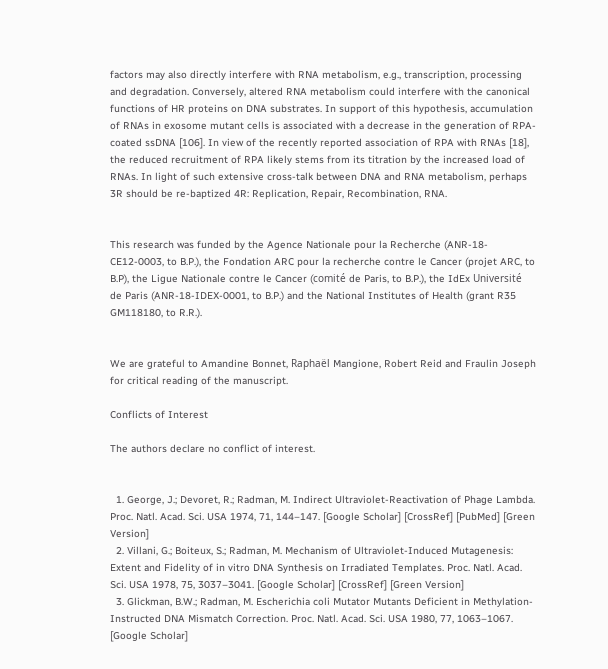factors may also directly interfere with RNA metabolism, e.g., transcription, processing and degradation. Conversely, altered RNA metabolism could interfere with the canonical functions of HR proteins on DNA substrates. In support of this hypothesis, accumulation of RNAs in exosome mutant cells is associated with a decrease in the generation of RPA-coated ssDNA [106]. In view of the recently reported association of RPA with RNAs [18], the reduced recruitment of RPA likely stems from its titration by the increased load of RNAs. In light of such extensive cross-talk between DNA and RNA metabolism, perhaps 3R should be re-baptized 4R: Replication, Repair, Recombination, RNA.


This research was funded by the Agence Nationale pour la Recherche (ANR-18-CE12-0003, to B.P.), the Fondation ARC pour la recherche contre le Cancer (projet ARC, to B.P), the Ligue Nationale contre le Cancer (comité de Paris, to B.P.), the IdEx Université de Paris (ANR-18-IDEX-0001, to B.P.) and the National Institutes of Health (grant R35 GM118180, to R.R.).


We are grateful to Amandine Bonnet, Raphaël Mangione, Robert Reid and Fraulin Joseph for critical reading of the manuscript.

Conflicts of Interest

The authors declare no conflict of interest.


  1. George, J.; Devoret, R.; Radman, M. Indirect Ultraviolet-Reactivation of Phage Lambda. Proc. Natl. Acad. Sci. USA 1974, 71, 144–147. [Google Scholar] [CrossRef] [PubMed] [Green Version]
  2. Villani, G.; Boiteux, S.; Radman, M. Mechanism of Ultraviolet-Induced Mutagenesis: Extent and Fidelity of in vitro DNA Synthesis on Irradiated Templates. Proc. Natl. Acad. Sci. USA 1978, 75, 3037–3041. [Google Scholar] [CrossRef] [Green Version]
  3. Glickman, B.W.; Radman, M. Escherichia coli Mutator Mutants Deficient in Methylation-Instructed DNA Mismatch Correction. Proc. Natl. Acad. Sci. USA 1980, 77, 1063–1067. [Google Scholar]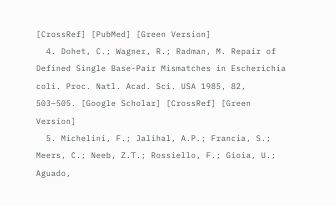[CrossRef] [PubMed] [Green Version]
  4. Dohet, C.; Wagner, R.; Radman, M. Repair of Defined Single Base-Pair Mismatches in Escherichia coli. Proc. Natl. Acad. Sci. USA 1985, 82, 503–505. [Google Scholar] [CrossRef] [Green Version]
  5. Michelini, F.; Jalihal, A.P.; Francia, S.; Meers, C.; Neeb, Z.T.; Rossiello, F.; Gioia, U.; Aguado,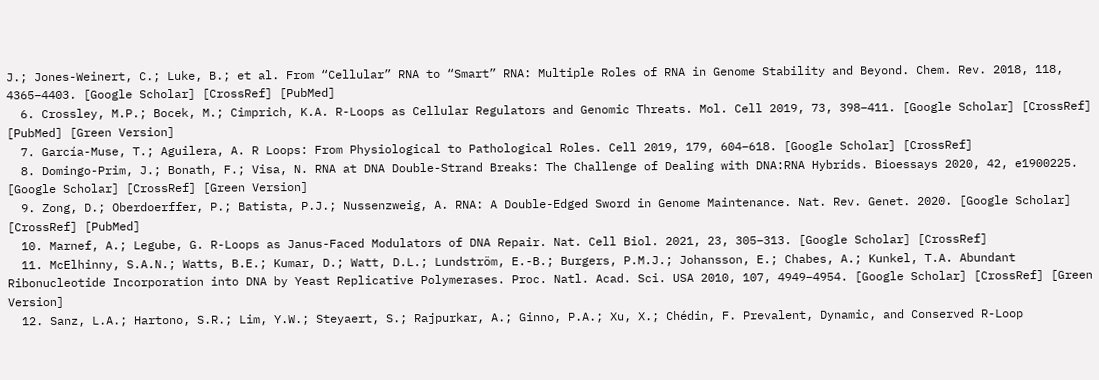J.; Jones-Weinert, C.; Luke, B.; et al. From “Cellular” RNA to “Smart” RNA: Multiple Roles of RNA in Genome Stability and Beyond. Chem. Rev. 2018, 118, 4365–4403. [Google Scholar] [CrossRef] [PubMed]
  6. Crossley, M.P.; Bocek, M.; Cimprich, K.A. R-Loops as Cellular Regulators and Genomic Threats. Mol. Cell 2019, 73, 398–411. [Google Scholar] [CrossRef] [PubMed] [Green Version]
  7. García-Muse, T.; Aguilera, A. R Loops: From Physiological to Pathological Roles. Cell 2019, 179, 604–618. [Google Scholar] [CrossRef]
  8. Domingo-Prim, J.; Bonath, F.; Visa, N. RNA at DNA Double-Strand Breaks: The Challenge of Dealing with DNA:RNA Hybrids. Bioessays 2020, 42, e1900225. [Google Scholar] [CrossRef] [Green Version]
  9. Zong, D.; Oberdoerffer, P.; Batista, P.J.; Nussenzweig, A. RNA: A Double-Edged Sword in Genome Maintenance. Nat. Rev. Genet. 2020. [Google Scholar] [CrossRef] [PubMed]
  10. Marnef, A.; Legube, G. R-Loops as Janus-Faced Modulators of DNA Repair. Nat. Cell Biol. 2021, 23, 305–313. [Google Scholar] [CrossRef]
  11. McElhinny, S.A.N.; Watts, B.E.; Kumar, D.; Watt, D.L.; Lundström, E.-B.; Burgers, P.M.J.; Johansson, E.; Chabes, A.; Kunkel, T.A. Abundant Ribonucleotide Incorporation into DNA by Yeast Replicative Polymerases. Proc. Natl. Acad. Sci. USA 2010, 107, 4949–4954. [Google Scholar] [CrossRef] [Green Version]
  12. Sanz, L.A.; Hartono, S.R.; Lim, Y.W.; Steyaert, S.; Rajpurkar, A.; Ginno, P.A.; Xu, X.; Chédin, F. Prevalent, Dynamic, and Conserved R-Loop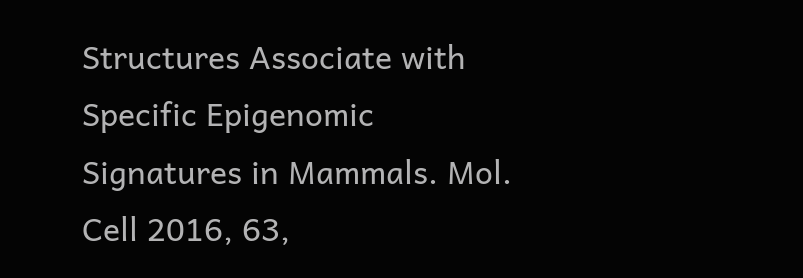Structures Associate with Specific Epigenomic Signatures in Mammals. Mol. Cell 2016, 63,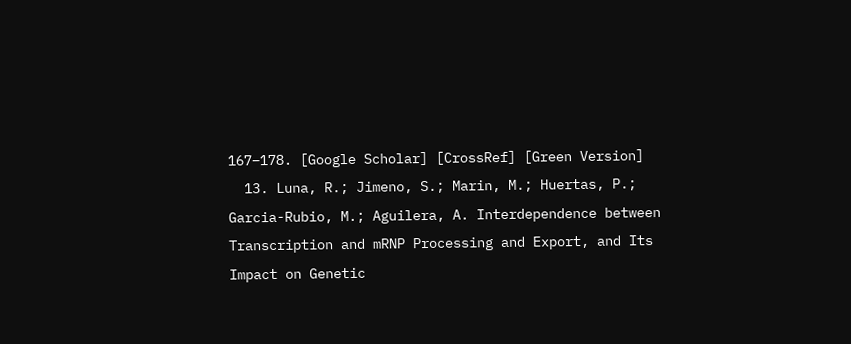167–178. [Google Scholar] [CrossRef] [Green Version]
  13. Luna, R.; Jimeno, S.; Marin, M.; Huertas, P.; Garcia-Rubio, M.; Aguilera, A. Interdependence between Transcription and mRNP Processing and Export, and Its Impact on Genetic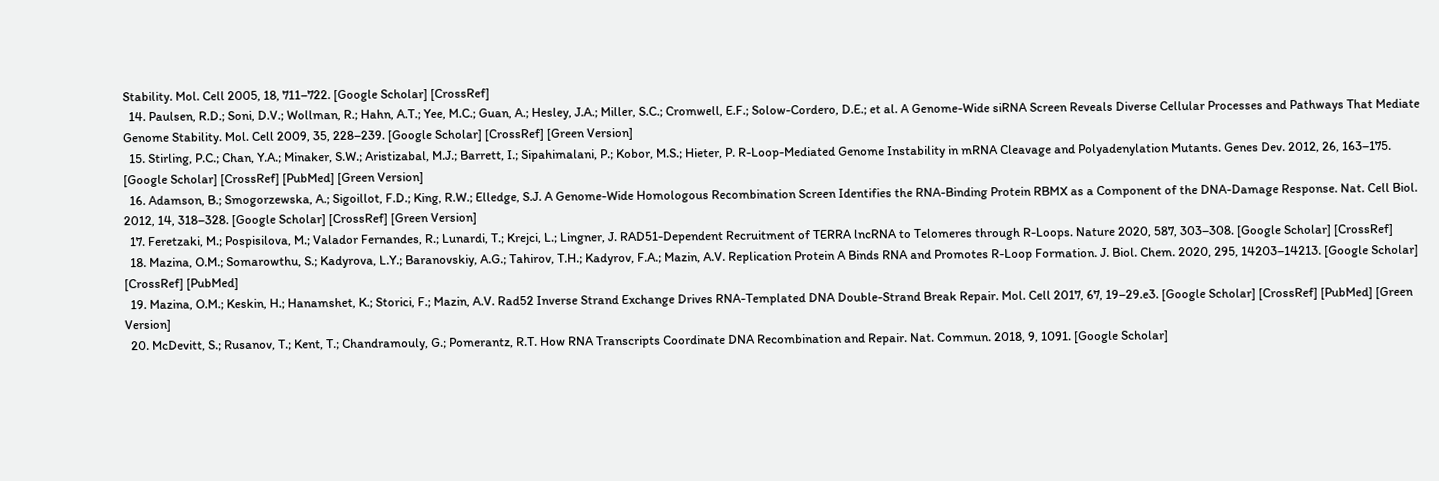Stability. Mol. Cell 2005, 18, 711–722. [Google Scholar] [CrossRef]
  14. Paulsen, R.D.; Soni, D.V.; Wollman, R.; Hahn, A.T.; Yee, M.C.; Guan, A.; Hesley, J.A.; Miller, S.C.; Cromwell, E.F.; Solow-Cordero, D.E.; et al. A Genome-Wide siRNA Screen Reveals Diverse Cellular Processes and Pathways That Mediate Genome Stability. Mol. Cell 2009, 35, 228–239. [Google Scholar] [CrossRef] [Green Version]
  15. Stirling, P.C.; Chan, Y.A.; Minaker, S.W.; Aristizabal, M.J.; Barrett, I.; Sipahimalani, P.; Kobor, M.S.; Hieter, P. R-Loop-Mediated Genome Instability in mRNA Cleavage and Polyadenylation Mutants. Genes Dev. 2012, 26, 163–175. [Google Scholar] [CrossRef] [PubMed] [Green Version]
  16. Adamson, B.; Smogorzewska, A.; Sigoillot, F.D.; King, R.W.; Elledge, S.J. A Genome-Wide Homologous Recombination Screen Identifies the RNA-Binding Protein RBMX as a Component of the DNA-Damage Response. Nat. Cell Biol. 2012, 14, 318–328. [Google Scholar] [CrossRef] [Green Version]
  17. Feretzaki, M.; Pospisilova, M.; Valador Fernandes, R.; Lunardi, T.; Krejci, L.; Lingner, J. RAD51-Dependent Recruitment of TERRA lncRNA to Telomeres through R-Loops. Nature 2020, 587, 303–308. [Google Scholar] [CrossRef]
  18. Mazina, O.M.; Somarowthu, S.; Kadyrova, L.Y.; Baranovskiy, A.G.; Tahirov, T.H.; Kadyrov, F.A.; Mazin, A.V. Replication Protein A Binds RNA and Promotes R-Loop Formation. J. Biol. Chem. 2020, 295, 14203–14213. [Google Scholar] [CrossRef] [PubMed]
  19. Mazina, O.M.; Keskin, H.; Hanamshet, K.; Storici, F.; Mazin, A.V. Rad52 Inverse Strand Exchange Drives RNA-Templated DNA Double-Strand Break Repair. Mol. Cell 2017, 67, 19–29.e3. [Google Scholar] [CrossRef] [PubMed] [Green Version]
  20. McDevitt, S.; Rusanov, T.; Kent, T.; Chandramouly, G.; Pomerantz, R.T. How RNA Transcripts Coordinate DNA Recombination and Repair. Nat. Commun. 2018, 9, 1091. [Google Scholar]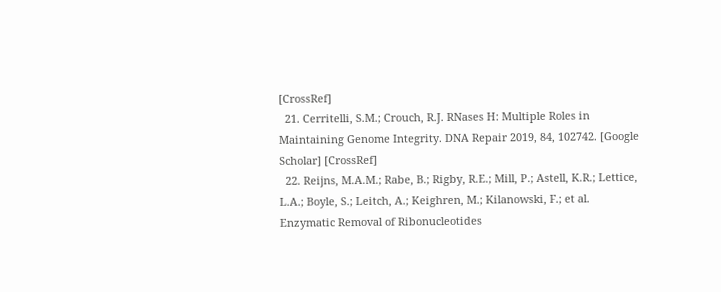[CrossRef]
  21. Cerritelli, S.M.; Crouch, R.J. RNases H: Multiple Roles in Maintaining Genome Integrity. DNA Repair 2019, 84, 102742. [Google Scholar] [CrossRef]
  22. Reijns, M.A.M.; Rabe, B.; Rigby, R.E.; Mill, P.; Astell, K.R.; Lettice, L.A.; Boyle, S.; Leitch, A.; Keighren, M.; Kilanowski, F.; et al. Enzymatic Removal of Ribonucleotides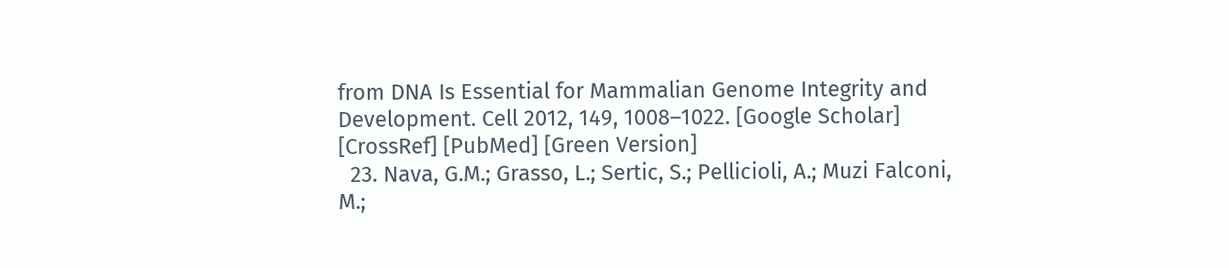from DNA Is Essential for Mammalian Genome Integrity and Development. Cell 2012, 149, 1008–1022. [Google Scholar] [CrossRef] [PubMed] [Green Version]
  23. Nava, G.M.; Grasso, L.; Sertic, S.; Pellicioli, A.; Muzi Falconi, M.;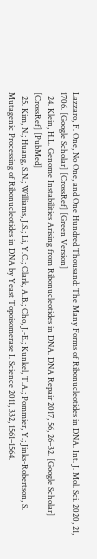Lazzaro, F. One, No One, and One Hundred Thousand: The Many Forms of Ribonucleotides in DNA. Int. J. Mol. Sci. 2020, 21, 1706. [Google Scholar] [CrossRef] [Green Version]
  24. Klein, H.L. Genome Instabilities Arising from Ribonucleotides in DNA. DNA Repair 2017, 56, 26–32. [Google Scholar] [CrossRef] [PubMed]
  25. Kim, N.; Huang, S.N.; Williams, J.S.; Li, Y.C.; Clark, A.B.; Cho, J.-E.; Kunkel, T.A.; Pommier, Y.; Jinks-Robertson, S. Mutagenic Processing of Ribonucleotides in DNA by Yeast Topoisomerase I. Science 2011, 332, 1561–1564.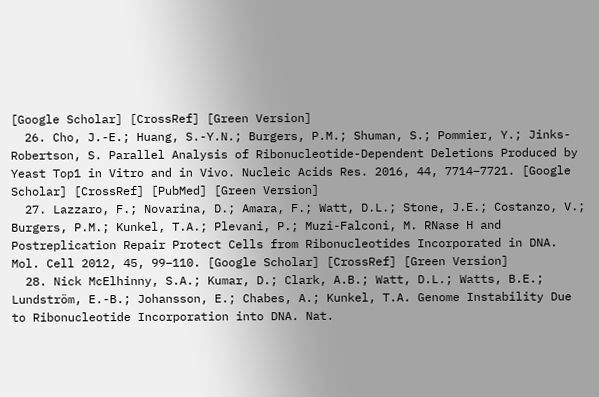[Google Scholar] [CrossRef] [Green Version]
  26. Cho, J.-E.; Huang, S.-Y.N.; Burgers, P.M.; Shuman, S.; Pommier, Y.; Jinks-Robertson, S. Parallel Analysis of Ribonucleotide-Dependent Deletions Produced by Yeast Top1 in Vitro and in Vivo. Nucleic Acids Res. 2016, 44, 7714–7721. [Google Scholar] [CrossRef] [PubMed] [Green Version]
  27. Lazzaro, F.; Novarina, D.; Amara, F.; Watt, D.L.; Stone, J.E.; Costanzo, V.; Burgers, P.M.; Kunkel, T.A.; Plevani, P.; Muzi-Falconi, M. RNase H and Postreplication Repair Protect Cells from Ribonucleotides Incorporated in DNA. Mol. Cell 2012, 45, 99–110. [Google Scholar] [CrossRef] [Green Version]
  28. Nick McElhinny, S.A.; Kumar, D.; Clark, A.B.; Watt, D.L.; Watts, B.E.; Lundström, E.-B.; Johansson, E.; Chabes, A.; Kunkel, T.A. Genome Instability Due to Ribonucleotide Incorporation into DNA. Nat.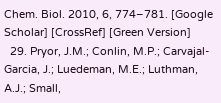Chem. Biol. 2010, 6, 774–781. [Google Scholar] [CrossRef] [Green Version]
  29. Pryor, J.M.; Conlin, M.P.; Carvajal-Garcia, J.; Luedeman, M.E.; Luthman, A.J.; Small,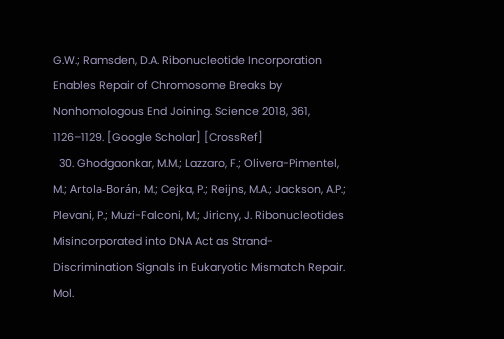G.W.; Ramsden, D.A. Ribonucleotide Incorporation Enables Repair of Chromosome Breaks by Nonhomologous End Joining. Science 2018, 361, 1126–1129. [Google Scholar] [CrossRef]
  30. Ghodgaonkar, M.M.; Lazzaro, F.; Olivera-Pimentel, M.; Artola-Borán, M.; Cejka, P.; Reijns, M.A.; Jackson, A.P.; Plevani, P.; Muzi-Falconi, M.; Jiricny, J. Ribonucleotides Misincorporated into DNA Act as Strand-Discrimination Signals in Eukaryotic Mismatch Repair. Mol.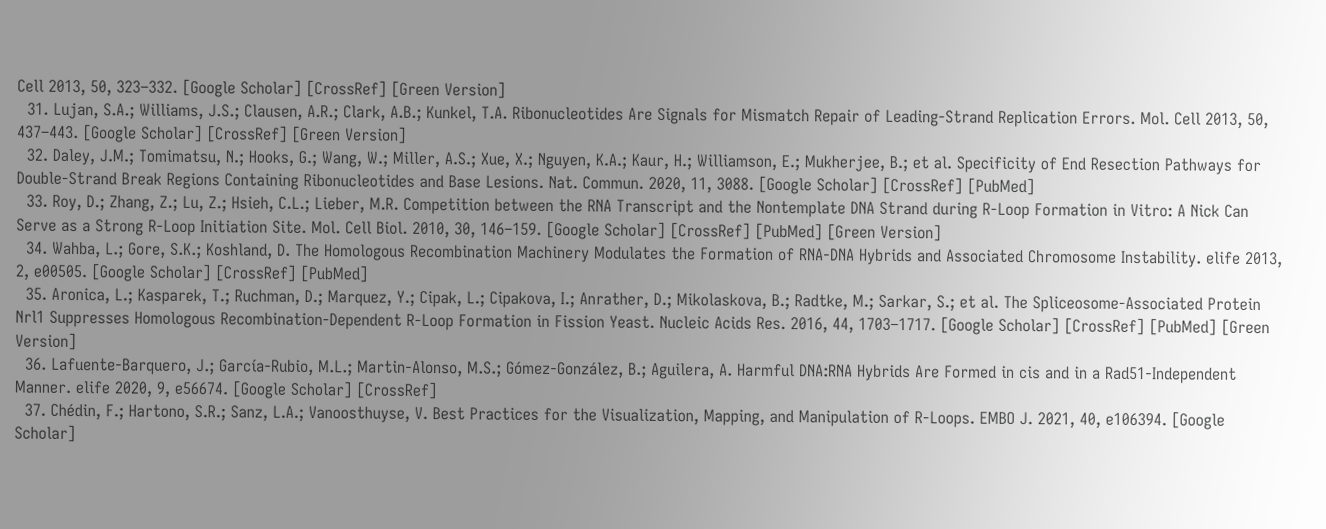Cell 2013, 50, 323–332. [Google Scholar] [CrossRef] [Green Version]
  31. Lujan, S.A.; Williams, J.S.; Clausen, A.R.; Clark, A.B.; Kunkel, T.A. Ribonucleotides Are Signals for Mismatch Repair of Leading-Strand Replication Errors. Mol. Cell 2013, 50, 437–443. [Google Scholar] [CrossRef] [Green Version]
  32. Daley, J.M.; Tomimatsu, N.; Hooks, G.; Wang, W.; Miller, A.S.; Xue, X.; Nguyen, K.A.; Kaur, H.; Williamson, E.; Mukherjee, B.; et al. Specificity of End Resection Pathways for Double-Strand Break Regions Containing Ribonucleotides and Base Lesions. Nat. Commun. 2020, 11, 3088. [Google Scholar] [CrossRef] [PubMed]
  33. Roy, D.; Zhang, Z.; Lu, Z.; Hsieh, C.L.; Lieber, M.R. Competition between the RNA Transcript and the Nontemplate DNA Strand during R-Loop Formation in Vitro: A Nick Can Serve as a Strong R-Loop Initiation Site. Mol. Cell Biol. 2010, 30, 146–159. [Google Scholar] [CrossRef] [PubMed] [Green Version]
  34. Wahba, L.; Gore, S.K.; Koshland, D. The Homologous Recombination Machinery Modulates the Formation of RNA-DNA Hybrids and Associated Chromosome Instability. elife 2013, 2, e00505. [Google Scholar] [CrossRef] [PubMed]
  35. Aronica, L.; Kasparek, T.; Ruchman, D.; Marquez, Y.; Cipak, L.; Cipakova, I.; Anrather, D.; Mikolaskova, B.; Radtke, M.; Sarkar, S.; et al. The Spliceosome-Associated Protein Nrl1 Suppresses Homologous Recombination-Dependent R-Loop Formation in Fission Yeast. Nucleic Acids Res. 2016, 44, 1703–1717. [Google Scholar] [CrossRef] [PubMed] [Green Version]
  36. Lafuente-Barquero, J.; García-Rubio, M.L.; Martin-Alonso, M.S.; Gómez-González, B.; Aguilera, A. Harmful DNA:RNA Hybrids Are Formed in cis and in a Rad51-Independent Manner. elife 2020, 9, e56674. [Google Scholar] [CrossRef]
  37. Chédin, F.; Hartono, S.R.; Sanz, L.A.; Vanoosthuyse, V. Best Practices for the Visualization, Mapping, and Manipulation of R-Loops. EMBO J. 2021, 40, e106394. [Google Scholar]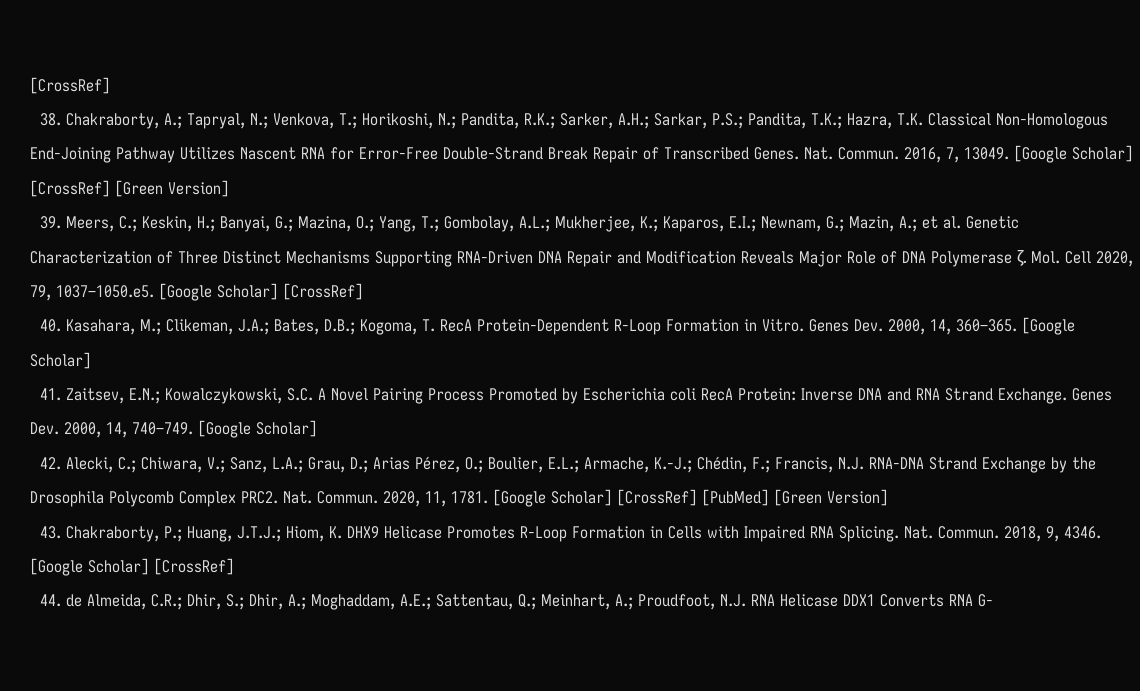[CrossRef]
  38. Chakraborty, A.; Tapryal, N.; Venkova, T.; Horikoshi, N.; Pandita, R.K.; Sarker, A.H.; Sarkar, P.S.; Pandita, T.K.; Hazra, T.K. Classical Non-Homologous End-Joining Pathway Utilizes Nascent RNA for Error-Free Double-Strand Break Repair of Transcribed Genes. Nat. Commun. 2016, 7, 13049. [Google Scholar] [CrossRef] [Green Version]
  39. Meers, C.; Keskin, H.; Banyai, G.; Mazina, O.; Yang, T.; Gombolay, A.L.; Mukherjee, K.; Kaparos, E.I.; Newnam, G.; Mazin, A.; et al. Genetic Characterization of Three Distinct Mechanisms Supporting RNA-Driven DNA Repair and Modification Reveals Major Role of DNA Polymerase ζ. Mol. Cell 2020, 79, 1037–1050.e5. [Google Scholar] [CrossRef]
  40. Kasahara, M.; Clikeman, J.A.; Bates, D.B.; Kogoma, T. RecA Protein-Dependent R-Loop Formation in Vitro. Genes Dev. 2000, 14, 360–365. [Google Scholar]
  41. Zaitsev, E.N.; Kowalczykowski, S.C. A Novel Pairing Process Promoted by Escherichia coli RecA Protein: Inverse DNA and RNA Strand Exchange. Genes Dev. 2000, 14, 740–749. [Google Scholar]
  42. Alecki, C.; Chiwara, V.; Sanz, L.A.; Grau, D.; Arias Pérez, O.; Boulier, E.L.; Armache, K.-J.; Chédin, F.; Francis, N.J. RNA-DNA Strand Exchange by the Drosophila Polycomb Complex PRC2. Nat. Commun. 2020, 11, 1781. [Google Scholar] [CrossRef] [PubMed] [Green Version]
  43. Chakraborty, P.; Huang, J.T.J.; Hiom, K. DHX9 Helicase Promotes R-Loop Formation in Cells with Impaired RNA Splicing. Nat. Commun. 2018, 9, 4346. [Google Scholar] [CrossRef]
  44. de Almeida, C.R.; Dhir, S.; Dhir, A.; Moghaddam, A.E.; Sattentau, Q.; Meinhart, A.; Proudfoot, N.J. RNA Helicase DDX1 Converts RNA G-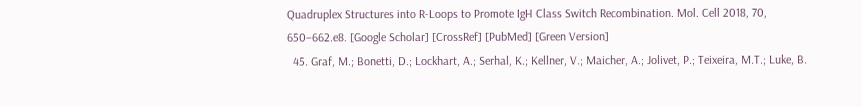Quadruplex Structures into R-Loops to Promote IgH Class Switch Recombination. Mol. Cell 2018, 70, 650–662.e8. [Google Scholar] [CrossRef] [PubMed] [Green Version]
  45. Graf, M.; Bonetti, D.; Lockhart, A.; Serhal, K.; Kellner, V.; Maicher, A.; Jolivet, P.; Teixeira, M.T.; Luke, B.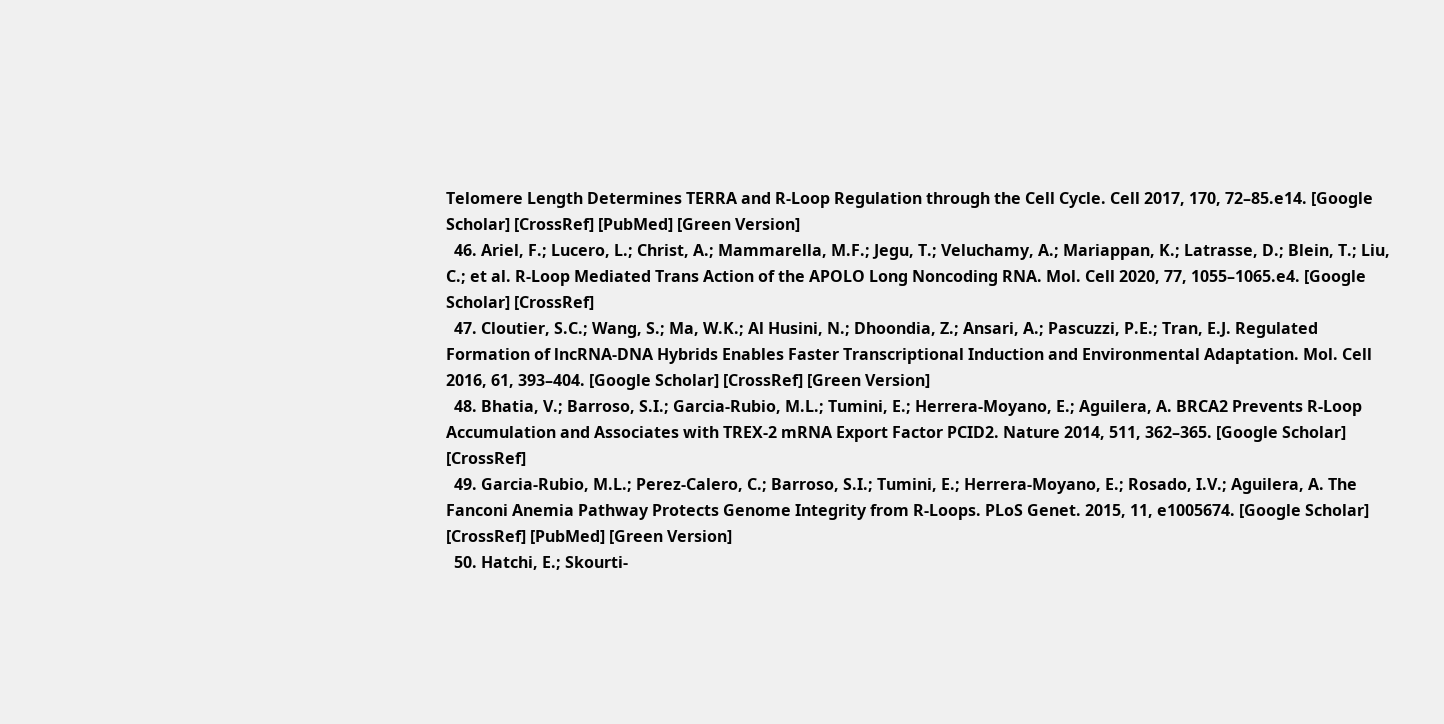Telomere Length Determines TERRA and R-Loop Regulation through the Cell Cycle. Cell 2017, 170, 72–85.e14. [Google Scholar] [CrossRef] [PubMed] [Green Version]
  46. Ariel, F.; Lucero, L.; Christ, A.; Mammarella, M.F.; Jegu, T.; Veluchamy, A.; Mariappan, K.; Latrasse, D.; Blein, T.; Liu, C.; et al. R-Loop Mediated Trans Action of the APOLO Long Noncoding RNA. Mol. Cell 2020, 77, 1055–1065.e4. [Google Scholar] [CrossRef]
  47. Cloutier, S.C.; Wang, S.; Ma, W.K.; Al Husini, N.; Dhoondia, Z.; Ansari, A.; Pascuzzi, P.E.; Tran, E.J. Regulated Formation of lncRNA-DNA Hybrids Enables Faster Transcriptional Induction and Environmental Adaptation. Mol. Cell 2016, 61, 393–404. [Google Scholar] [CrossRef] [Green Version]
  48. Bhatia, V.; Barroso, S.I.; Garcia-Rubio, M.L.; Tumini, E.; Herrera-Moyano, E.; Aguilera, A. BRCA2 Prevents R-Loop Accumulation and Associates with TREX-2 mRNA Export Factor PCID2. Nature 2014, 511, 362–365. [Google Scholar] [CrossRef]
  49. Garcia-Rubio, M.L.; Perez-Calero, C.; Barroso, S.I.; Tumini, E.; Herrera-Moyano, E.; Rosado, I.V.; Aguilera, A. The Fanconi Anemia Pathway Protects Genome Integrity from R-Loops. PLoS Genet. 2015, 11, e1005674. [Google Scholar] [CrossRef] [PubMed] [Green Version]
  50. Hatchi, E.; Skourti-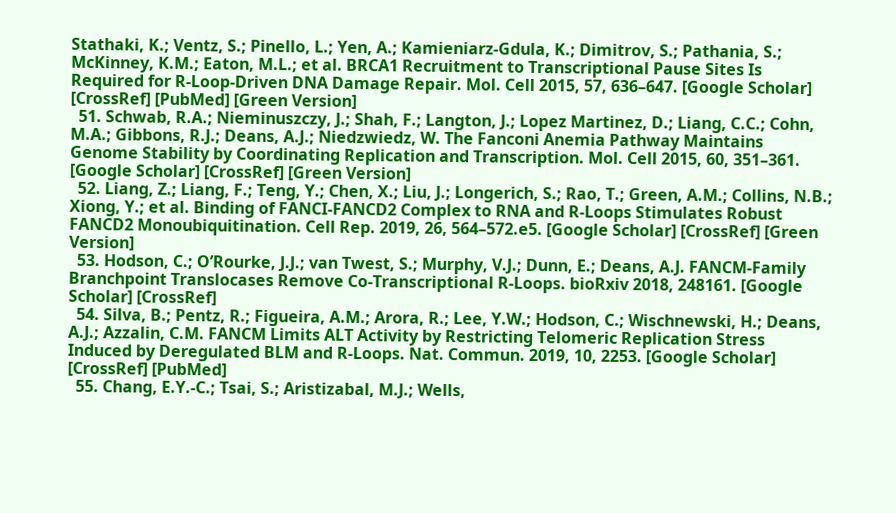Stathaki, K.; Ventz, S.; Pinello, L.; Yen, A.; Kamieniarz-Gdula, K.; Dimitrov, S.; Pathania, S.; McKinney, K.M.; Eaton, M.L.; et al. BRCA1 Recruitment to Transcriptional Pause Sites Is Required for R-Loop-Driven DNA Damage Repair. Mol. Cell 2015, 57, 636–647. [Google Scholar] [CrossRef] [PubMed] [Green Version]
  51. Schwab, R.A.; Nieminuszczy, J.; Shah, F.; Langton, J.; Lopez Martinez, D.; Liang, C.C.; Cohn, M.A.; Gibbons, R.J.; Deans, A.J.; Niedzwiedz, W. The Fanconi Anemia Pathway Maintains Genome Stability by Coordinating Replication and Transcription. Mol. Cell 2015, 60, 351–361. [Google Scholar] [CrossRef] [Green Version]
  52. Liang, Z.; Liang, F.; Teng, Y.; Chen, X.; Liu, J.; Longerich, S.; Rao, T.; Green, A.M.; Collins, N.B.; Xiong, Y.; et al. Binding of FANCI-FANCD2 Complex to RNA and R-Loops Stimulates Robust FANCD2 Monoubiquitination. Cell Rep. 2019, 26, 564–572.e5. [Google Scholar] [CrossRef] [Green Version]
  53. Hodson, C.; O’Rourke, J.J.; van Twest, S.; Murphy, V.J.; Dunn, E.; Deans, A.J. FANCM-Family Branchpoint Translocases Remove Co-Transcriptional R-Loops. bioRxiv 2018, 248161. [Google Scholar] [CrossRef]
  54. Silva, B.; Pentz, R.; Figueira, A.M.; Arora, R.; Lee, Y.W.; Hodson, C.; Wischnewski, H.; Deans, A.J.; Azzalin, C.M. FANCM Limits ALT Activity by Restricting Telomeric Replication Stress Induced by Deregulated BLM and R-Loops. Nat. Commun. 2019, 10, 2253. [Google Scholar] [CrossRef] [PubMed]
  55. Chang, E.Y.-C.; Tsai, S.; Aristizabal, M.J.; Wells,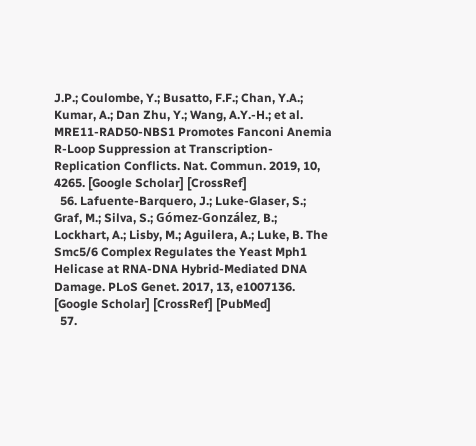J.P.; Coulombe, Y.; Busatto, F.F.; Chan, Y.A.; Kumar, A.; Dan Zhu, Y.; Wang, A.Y.-H.; et al. MRE11-RAD50-NBS1 Promotes Fanconi Anemia R-Loop Suppression at Transcription-Replication Conflicts. Nat. Commun. 2019, 10, 4265. [Google Scholar] [CrossRef]
  56. Lafuente-Barquero, J.; Luke-Glaser, S.; Graf, M.; Silva, S.; Gómez-González, B.; Lockhart, A.; Lisby, M.; Aguilera, A.; Luke, B. The Smc5/6 Complex Regulates the Yeast Mph1 Helicase at RNA-DNA Hybrid-Mediated DNA Damage. PLoS Genet. 2017, 13, e1007136. [Google Scholar] [CrossRef] [PubMed]
  57.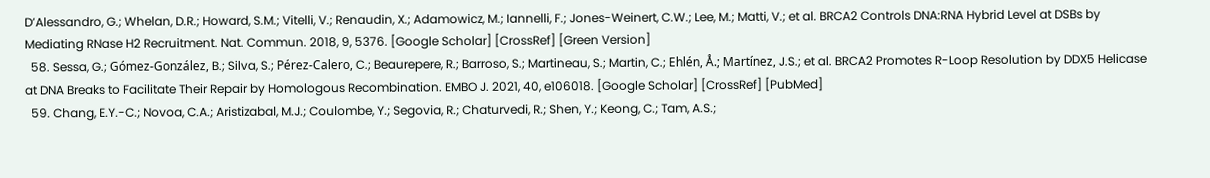D’Alessandro, G.; Whelan, D.R.; Howard, S.M.; Vitelli, V.; Renaudin, X.; Adamowicz, M.; Iannelli, F.; Jones-Weinert, C.W.; Lee, M.; Matti, V.; et al. BRCA2 Controls DNA:RNA Hybrid Level at DSBs by Mediating RNase H2 Recruitment. Nat. Commun. 2018, 9, 5376. [Google Scholar] [CrossRef] [Green Version]
  58. Sessa, G.; Gómez-González, B.; Silva, S.; Pérez-Calero, C.; Beaurepere, R.; Barroso, S.; Martineau, S.; Martin, C.; Ehlén, Å.; Martínez, J.S.; et al. BRCA2 Promotes R-Loop Resolution by DDX5 Helicase at DNA Breaks to Facilitate Their Repair by Homologous Recombination. EMBO J. 2021, 40, e106018. [Google Scholar] [CrossRef] [PubMed]
  59. Chang, E.Y.-C.; Novoa, C.A.; Aristizabal, M.J.; Coulombe, Y.; Segovia, R.; Chaturvedi, R.; Shen, Y.; Keong, C.; Tam, A.S.;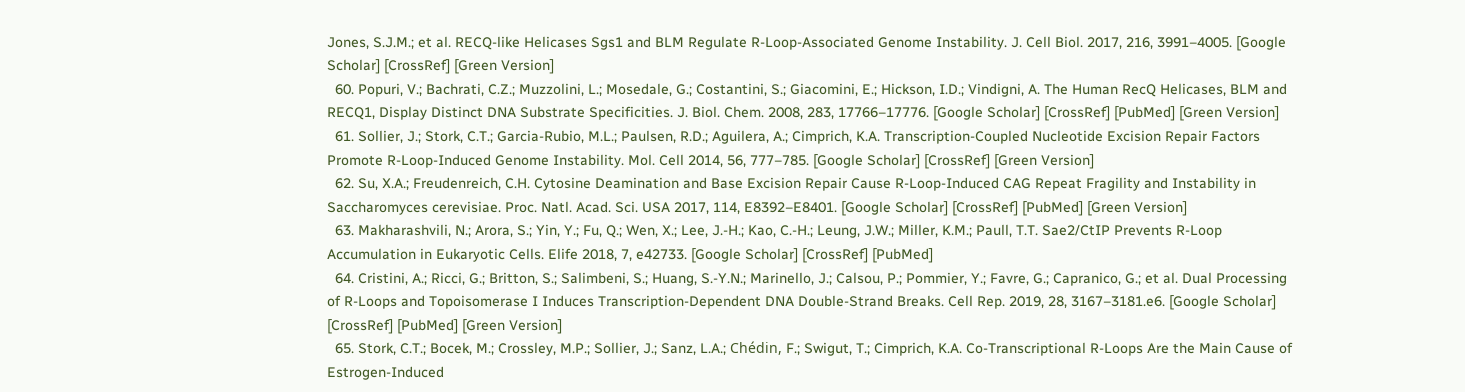Jones, S.J.M.; et al. RECQ-like Helicases Sgs1 and BLM Regulate R-Loop-Associated Genome Instability. J. Cell Biol. 2017, 216, 3991–4005. [Google Scholar] [CrossRef] [Green Version]
  60. Popuri, V.; Bachrati, C.Z.; Muzzolini, L.; Mosedale, G.; Costantini, S.; Giacomini, E.; Hickson, I.D.; Vindigni, A. The Human RecQ Helicases, BLM and RECQ1, Display Distinct DNA Substrate Specificities. J. Biol. Chem. 2008, 283, 17766–17776. [Google Scholar] [CrossRef] [PubMed] [Green Version]
  61. Sollier, J.; Stork, C.T.; Garcia-Rubio, M.L.; Paulsen, R.D.; Aguilera, A.; Cimprich, K.A. Transcription-Coupled Nucleotide Excision Repair Factors Promote R-Loop-Induced Genome Instability. Mol. Cell 2014, 56, 777–785. [Google Scholar] [CrossRef] [Green Version]
  62. Su, X.A.; Freudenreich, C.H. Cytosine Deamination and Base Excision Repair Cause R-Loop-Induced CAG Repeat Fragility and Instability in Saccharomyces cerevisiae. Proc. Natl. Acad. Sci. USA 2017, 114, E8392–E8401. [Google Scholar] [CrossRef] [PubMed] [Green Version]
  63. Makharashvili, N.; Arora, S.; Yin, Y.; Fu, Q.; Wen, X.; Lee, J.-H.; Kao, C.-H.; Leung, J.W.; Miller, K.M.; Paull, T.T. Sae2/CtIP Prevents R-Loop Accumulation in Eukaryotic Cells. Elife 2018, 7, e42733. [Google Scholar] [CrossRef] [PubMed]
  64. Cristini, A.; Ricci, G.; Britton, S.; Salimbeni, S.; Huang, S.-Y.N.; Marinello, J.; Calsou, P.; Pommier, Y.; Favre, G.; Capranico, G.; et al. Dual Processing of R-Loops and Topoisomerase I Induces Transcription-Dependent DNA Double-Strand Breaks. Cell Rep. 2019, 28, 3167–3181.e6. [Google Scholar] [CrossRef] [PubMed] [Green Version]
  65. Stork, C.T.; Bocek, M.; Crossley, M.P.; Sollier, J.; Sanz, L.A.; Chédin, F.; Swigut, T.; Cimprich, K.A. Co-Transcriptional R-Loops Are the Main Cause of Estrogen-Induced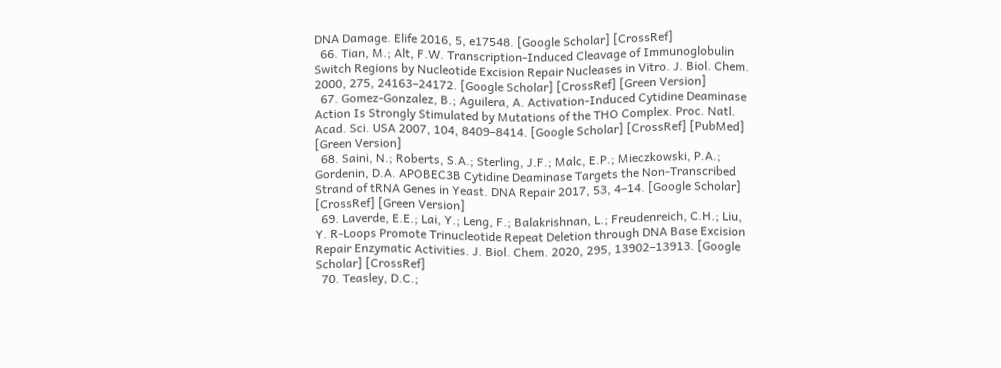DNA Damage. Elife 2016, 5, e17548. [Google Scholar] [CrossRef]
  66. Tian, M.; Alt, F.W. Transcription-Induced Cleavage of Immunoglobulin Switch Regions by Nucleotide Excision Repair Nucleases in Vitro. J. Biol. Chem. 2000, 275, 24163–24172. [Google Scholar] [CrossRef] [Green Version]
  67. Gomez-Gonzalez, B.; Aguilera, A. Activation-Induced Cytidine Deaminase Action Is Strongly Stimulated by Mutations of the THO Complex. Proc. Natl. Acad. Sci. USA 2007, 104, 8409–8414. [Google Scholar] [CrossRef] [PubMed] [Green Version]
  68. Saini, N.; Roberts, S.A.; Sterling, J.F.; Malc, E.P.; Mieczkowski, P.A.; Gordenin, D.A. APOBEC3B Cytidine Deaminase Targets the Non-Transcribed Strand of tRNA Genes in Yeast. DNA Repair 2017, 53, 4–14. [Google Scholar] [CrossRef] [Green Version]
  69. Laverde, E.E.; Lai, Y.; Leng, F.; Balakrishnan, L.; Freudenreich, C.H.; Liu, Y. R-Loops Promote Trinucleotide Repeat Deletion through DNA Base Excision Repair Enzymatic Activities. J. Biol. Chem. 2020, 295, 13902–13913. [Google Scholar] [CrossRef]
  70. Teasley, D.C.;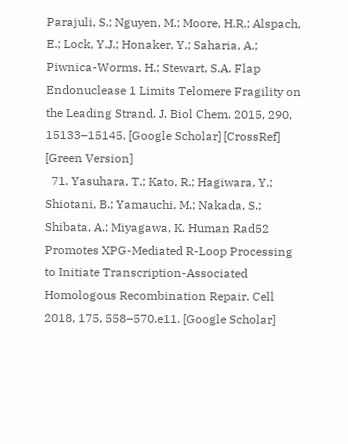Parajuli, S.; Nguyen, M.; Moore, H.R.; Alspach, E.; Lock, Y.J.; Honaker, Y.; Saharia, A.; Piwnica-Worms, H.; Stewart, S.A. Flap Endonuclease 1 Limits Telomere Fragility on the Leading Strand. J. Biol Chem. 2015, 290, 15133–15145. [Google Scholar] [CrossRef] [Green Version]
  71. Yasuhara, T.; Kato, R.; Hagiwara, Y.; Shiotani, B.; Yamauchi, M.; Nakada, S.; Shibata, A.; Miyagawa, K. Human Rad52 Promotes XPG-Mediated R-Loop Processing to Initiate Transcription-Associated Homologous Recombination Repair. Cell 2018, 175, 558–570.e11. [Google Scholar]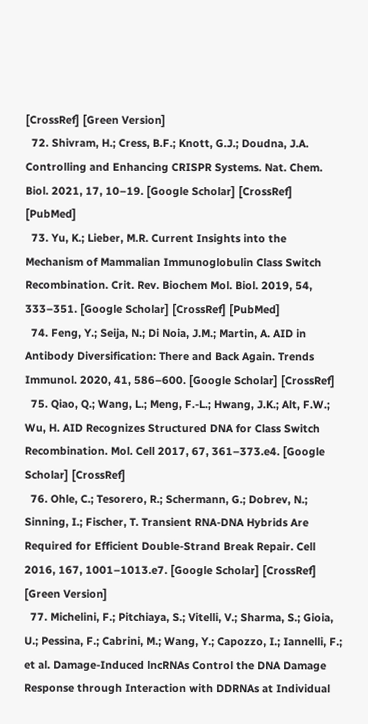[CrossRef] [Green Version]
  72. Shivram, H.; Cress, B.F.; Knott, G.J.; Doudna, J.A. Controlling and Enhancing CRISPR Systems. Nat. Chem. Biol. 2021, 17, 10–19. [Google Scholar] [CrossRef] [PubMed]
  73. Yu, K.; Lieber, M.R. Current Insights into the Mechanism of Mammalian Immunoglobulin Class Switch Recombination. Crit. Rev. Biochem Mol. Biol. 2019, 54, 333–351. [Google Scholar] [CrossRef] [PubMed]
  74. Feng, Y.; Seija, N.; Di Noia, J.M.; Martin, A. AID in Antibody Diversification: There and Back Again. Trends Immunol. 2020, 41, 586–600. [Google Scholar] [CrossRef]
  75. Qiao, Q.; Wang, L.; Meng, F.-L.; Hwang, J.K.; Alt, F.W.; Wu, H. AID Recognizes Structured DNA for Class Switch Recombination. Mol. Cell 2017, 67, 361–373.e4. [Google Scholar] [CrossRef]
  76. Ohle, C.; Tesorero, R.; Schermann, G.; Dobrev, N.; Sinning, I.; Fischer, T. Transient RNA-DNA Hybrids Are Required for Efficient Double-Strand Break Repair. Cell 2016, 167, 1001–1013.e7. [Google Scholar] [CrossRef] [Green Version]
  77. Michelini, F.; Pitchiaya, S.; Vitelli, V.; Sharma, S.; Gioia, U.; Pessina, F.; Cabrini, M.; Wang, Y.; Capozzo, I.; Iannelli, F.; et al. Damage-Induced lncRNAs Control the DNA Damage Response through Interaction with DDRNAs at Individual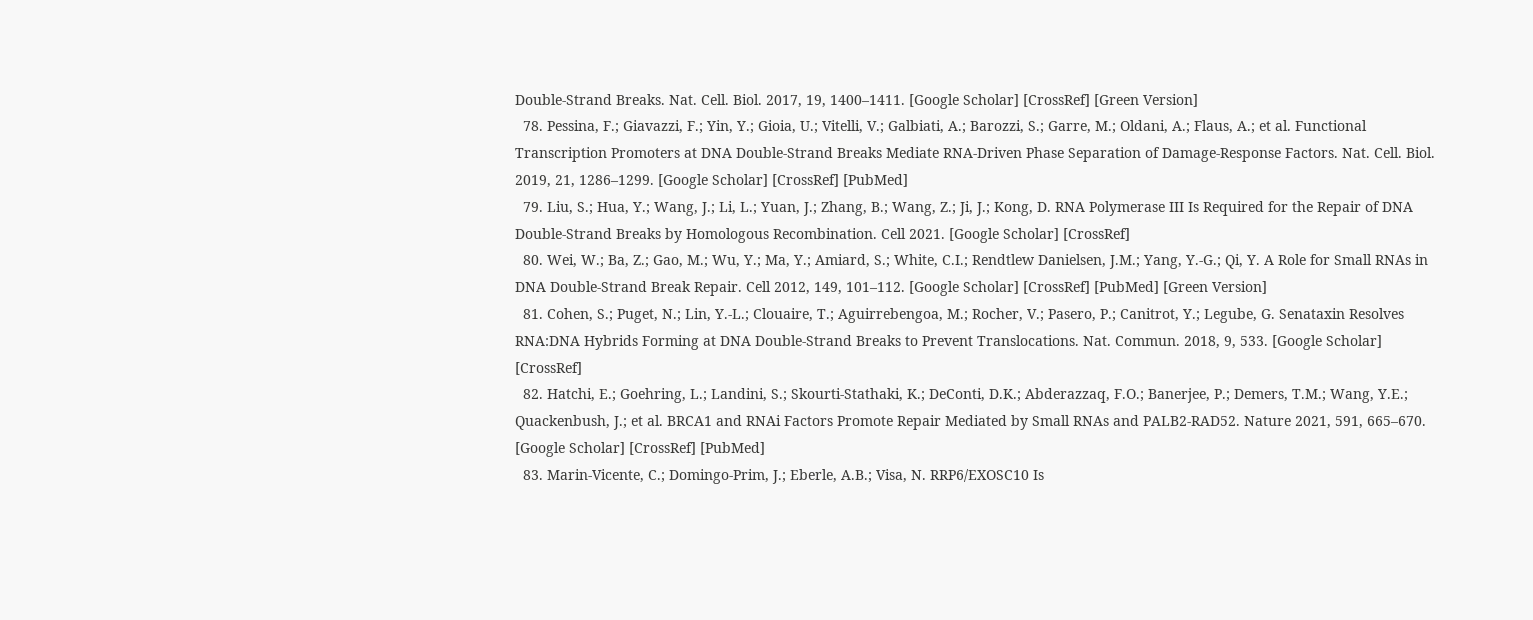Double-Strand Breaks. Nat. Cell. Biol. 2017, 19, 1400–1411. [Google Scholar] [CrossRef] [Green Version]
  78. Pessina, F.; Giavazzi, F.; Yin, Y.; Gioia, U.; Vitelli, V.; Galbiati, A.; Barozzi, S.; Garre, M.; Oldani, A.; Flaus, A.; et al. Functional Transcription Promoters at DNA Double-Strand Breaks Mediate RNA-Driven Phase Separation of Damage-Response Factors. Nat. Cell. Biol. 2019, 21, 1286–1299. [Google Scholar] [CrossRef] [PubMed]
  79. Liu, S.; Hua, Y.; Wang, J.; Li, L.; Yuan, J.; Zhang, B.; Wang, Z.; Ji, J.; Kong, D. RNA Polymerase III Is Required for the Repair of DNA Double-Strand Breaks by Homologous Recombination. Cell 2021. [Google Scholar] [CrossRef]
  80. Wei, W.; Ba, Z.; Gao, M.; Wu, Y.; Ma, Y.; Amiard, S.; White, C.I.; Rendtlew Danielsen, J.M.; Yang, Y.-G.; Qi, Y. A Role for Small RNAs in DNA Double-Strand Break Repair. Cell 2012, 149, 101–112. [Google Scholar] [CrossRef] [PubMed] [Green Version]
  81. Cohen, S.; Puget, N.; Lin, Y.-L.; Clouaire, T.; Aguirrebengoa, M.; Rocher, V.; Pasero, P.; Canitrot, Y.; Legube, G. Senataxin Resolves RNA:DNA Hybrids Forming at DNA Double-Strand Breaks to Prevent Translocations. Nat. Commun. 2018, 9, 533. [Google Scholar] [CrossRef]
  82. Hatchi, E.; Goehring, L.; Landini, S.; Skourti-Stathaki, K.; DeConti, D.K.; Abderazzaq, F.O.; Banerjee, P.; Demers, T.M.; Wang, Y.E.; Quackenbush, J.; et al. BRCA1 and RNAi Factors Promote Repair Mediated by Small RNAs and PALB2-RAD52. Nature 2021, 591, 665–670. [Google Scholar] [CrossRef] [PubMed]
  83. Marin-Vicente, C.; Domingo-Prim, J.; Eberle, A.B.; Visa, N. RRP6/EXOSC10 Is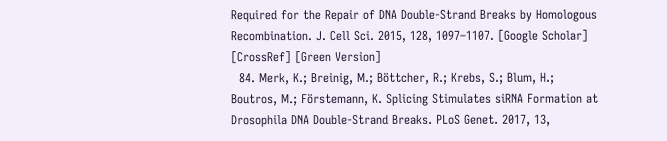Required for the Repair of DNA Double-Strand Breaks by Homologous Recombination. J. Cell Sci. 2015, 128, 1097–1107. [Google Scholar] [CrossRef] [Green Version]
  84. Merk, K.; Breinig, M.; Böttcher, R.; Krebs, S.; Blum, H.; Boutros, M.; Förstemann, K. Splicing Stimulates siRNA Formation at Drosophila DNA Double-Strand Breaks. PLoS Genet. 2017, 13,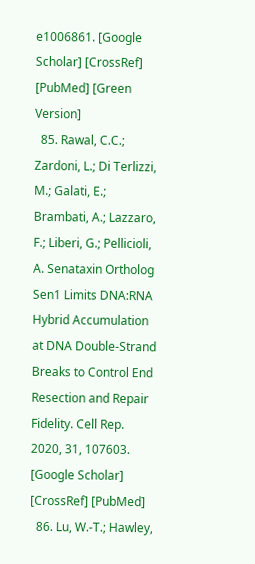e1006861. [Google Scholar] [CrossRef] [PubMed] [Green Version]
  85. Rawal, C.C.; Zardoni, L.; Di Terlizzi, M.; Galati, E.; Brambati, A.; Lazzaro, F.; Liberi, G.; Pellicioli, A. Senataxin Ortholog Sen1 Limits DNA:RNA Hybrid Accumulation at DNA Double-Strand Breaks to Control End Resection and Repair Fidelity. Cell Rep. 2020, 31, 107603. [Google Scholar] [CrossRef] [PubMed]
  86. Lu, W.-T.; Hawley,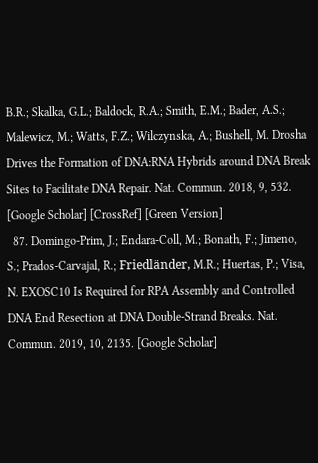B.R.; Skalka, G.L.; Baldock, R.A.; Smith, E.M.; Bader, A.S.; Malewicz, M.; Watts, F.Z.; Wilczynska, A.; Bushell, M. Drosha Drives the Formation of DNA:RNA Hybrids around DNA Break Sites to Facilitate DNA Repair. Nat. Commun. 2018, 9, 532. [Google Scholar] [CrossRef] [Green Version]
  87. Domingo-Prim, J.; Endara-Coll, M.; Bonath, F.; Jimeno, S.; Prados-Carvajal, R.; Friedländer, M.R.; Huertas, P.; Visa, N. EXOSC10 Is Required for RPA Assembly and Controlled DNA End Resection at DNA Double-Strand Breaks. Nat. Commun. 2019, 10, 2135. [Google Scholar]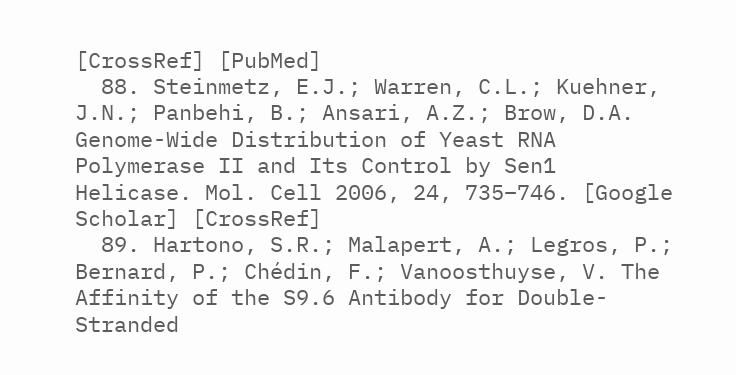[CrossRef] [PubMed]
  88. Steinmetz, E.J.; Warren, C.L.; Kuehner, J.N.; Panbehi, B.; Ansari, A.Z.; Brow, D.A. Genome-Wide Distribution of Yeast RNA Polymerase II and Its Control by Sen1 Helicase. Mol. Cell 2006, 24, 735–746. [Google Scholar] [CrossRef]
  89. Hartono, S.R.; Malapert, A.; Legros, P.; Bernard, P.; Chédin, F.; Vanoosthuyse, V. The Affinity of the S9.6 Antibody for Double-Stranded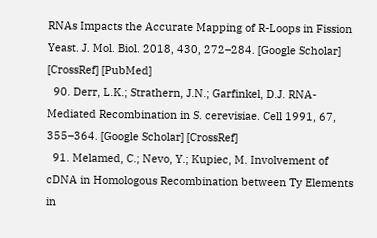RNAs Impacts the Accurate Mapping of R-Loops in Fission Yeast. J. Mol. Biol. 2018, 430, 272–284. [Google Scholar] [CrossRef] [PubMed]
  90. Derr, L.K.; Strathern, J.N.; Garfinkel, D.J. RNA-Mediated Recombination in S. cerevisiae. Cell 1991, 67, 355–364. [Google Scholar] [CrossRef]
  91. Melamed, C.; Nevo, Y.; Kupiec, M. Involvement of cDNA in Homologous Recombination between Ty Elements in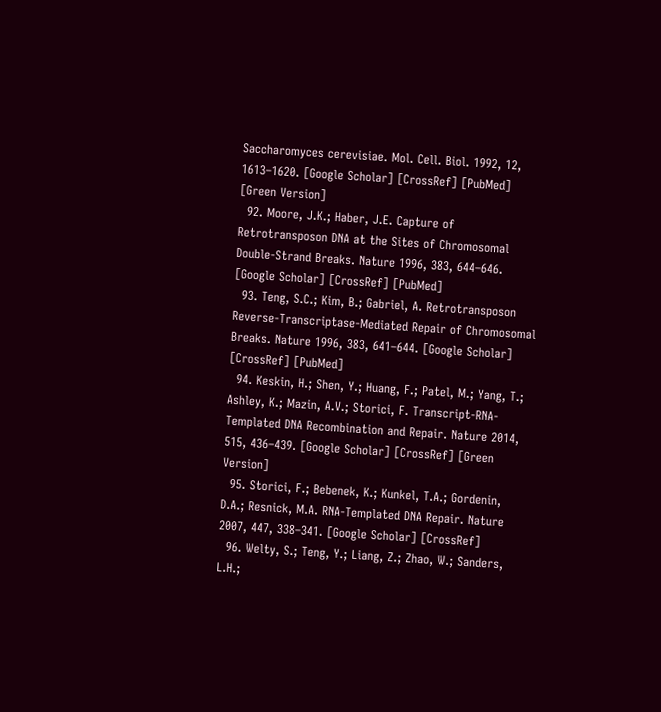Saccharomyces cerevisiae. Mol. Cell. Biol. 1992, 12, 1613–1620. [Google Scholar] [CrossRef] [PubMed] [Green Version]
  92. Moore, J.K.; Haber, J.E. Capture of Retrotransposon DNA at the Sites of Chromosomal Double-Strand Breaks. Nature 1996, 383, 644–646. [Google Scholar] [CrossRef] [PubMed]
  93. Teng, S.C.; Kim, B.; Gabriel, A. Retrotransposon Reverse-Transcriptase-Mediated Repair of Chromosomal Breaks. Nature 1996, 383, 641–644. [Google Scholar] [CrossRef] [PubMed]
  94. Keskin, H.; Shen, Y.; Huang, F.; Patel, M.; Yang, T.; Ashley, K.; Mazin, A.V.; Storici, F. Transcript-RNA-Templated DNA Recombination and Repair. Nature 2014, 515, 436–439. [Google Scholar] [CrossRef] [Green Version]
  95. Storici, F.; Bebenek, K.; Kunkel, T.A.; Gordenin, D.A.; Resnick, M.A. RNA-Templated DNA Repair. Nature 2007, 447, 338–341. [Google Scholar] [CrossRef]
  96. Welty, S.; Teng, Y.; Liang, Z.; Zhao, W.; Sanders, L.H.;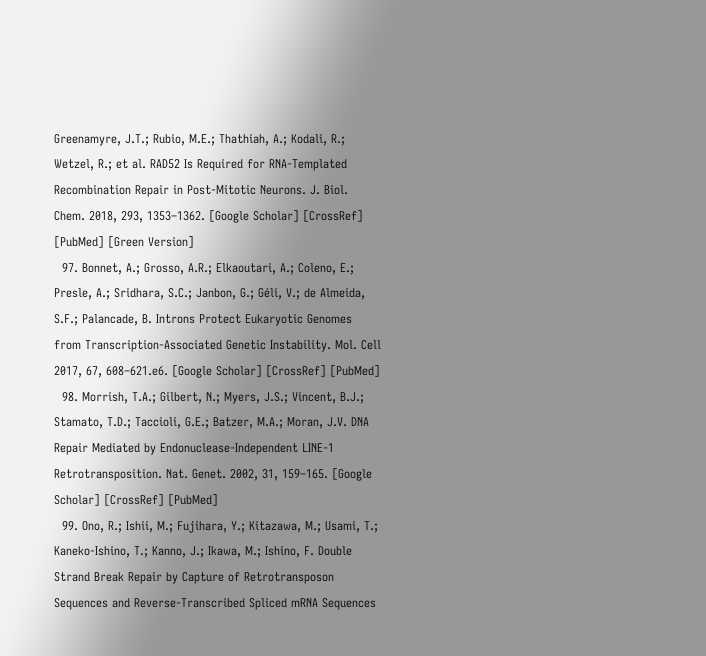Greenamyre, J.T.; Rubio, M.E.; Thathiah, A.; Kodali, R.; Wetzel, R.; et al. RAD52 Is Required for RNA-Templated Recombination Repair in Post-Mitotic Neurons. J. Biol. Chem. 2018, 293, 1353–1362. [Google Scholar] [CrossRef] [PubMed] [Green Version]
  97. Bonnet, A.; Grosso, A.R.; Elkaoutari, A.; Coleno, E.; Presle, A.; Sridhara, S.C.; Janbon, G.; Géli, V.; de Almeida, S.F.; Palancade, B. Introns Protect Eukaryotic Genomes from Transcription-Associated Genetic Instability. Mol. Cell 2017, 67, 608–621.e6. [Google Scholar] [CrossRef] [PubMed]
  98. Morrish, T.A.; Gilbert, N.; Myers, J.S.; Vincent, B.J.; Stamato, T.D.; Taccioli, G.E.; Batzer, M.A.; Moran, J.V. DNA Repair Mediated by Endonuclease-Independent LINE-1 Retrotransposition. Nat. Genet. 2002, 31, 159–165. [Google Scholar] [CrossRef] [PubMed]
  99. Ono, R.; Ishii, M.; Fujihara, Y.; Kitazawa, M.; Usami, T.; Kaneko-Ishino, T.; Kanno, J.; Ikawa, M.; Ishino, F. Double Strand Break Repair by Capture of Retrotransposon Sequences and Reverse-Transcribed Spliced mRNA Sequences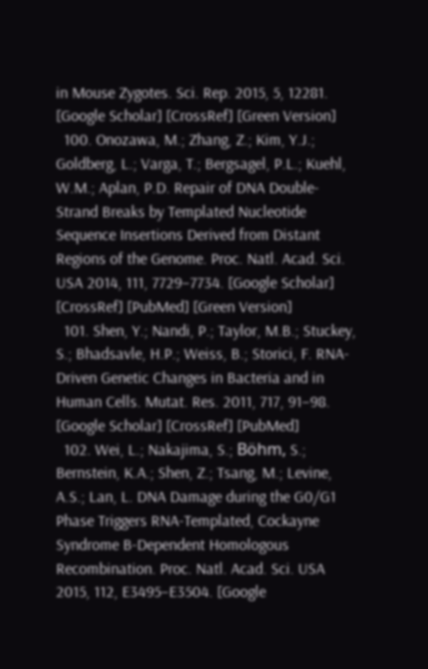in Mouse Zygotes. Sci. Rep. 2015, 5, 12281. [Google Scholar] [CrossRef] [Green Version]
  100. Onozawa, M.; Zhang, Z.; Kim, Y.J.; Goldberg, L.; Varga, T.; Bergsagel, P.L.; Kuehl, W.M.; Aplan, P.D. Repair of DNA Double-Strand Breaks by Templated Nucleotide Sequence Insertions Derived from Distant Regions of the Genome. Proc. Natl. Acad. Sci. USA 2014, 111, 7729–7734. [Google Scholar] [CrossRef] [PubMed] [Green Version]
  101. Shen, Y.; Nandi, P.; Taylor, M.B.; Stuckey, S.; Bhadsavle, H.P.; Weiss, B.; Storici, F. RNA-Driven Genetic Changes in Bacteria and in Human Cells. Mutat. Res. 2011, 717, 91–98. [Google Scholar] [CrossRef] [PubMed]
  102. Wei, L.; Nakajima, S.; Böhm, S.; Bernstein, K.A.; Shen, Z.; Tsang, M.; Levine, A.S.; Lan, L. DNA Damage during the G0/G1 Phase Triggers RNA-Templated, Cockayne Syndrome B-Dependent Homologous Recombination. Proc. Natl. Acad. Sci. USA 2015, 112, E3495–E3504. [Google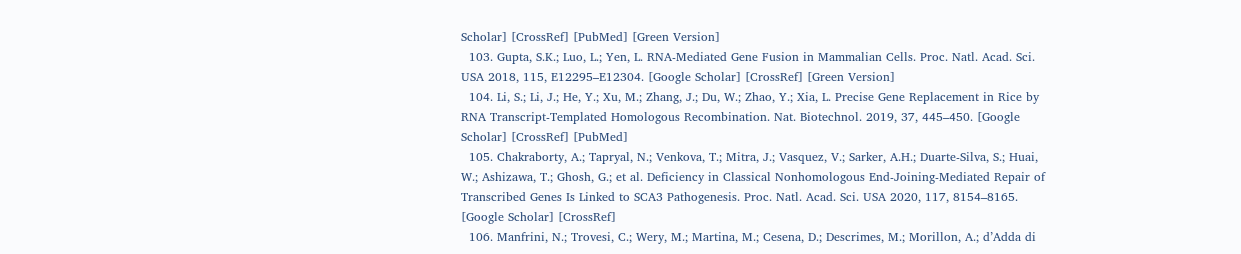Scholar] [CrossRef] [PubMed] [Green Version]
  103. Gupta, S.K.; Luo, L.; Yen, L. RNA-Mediated Gene Fusion in Mammalian Cells. Proc. Natl. Acad. Sci. USA 2018, 115, E12295–E12304. [Google Scholar] [CrossRef] [Green Version]
  104. Li, S.; Li, J.; He, Y.; Xu, M.; Zhang, J.; Du, W.; Zhao, Y.; Xia, L. Precise Gene Replacement in Rice by RNA Transcript-Templated Homologous Recombination. Nat. Biotechnol. 2019, 37, 445–450. [Google Scholar] [CrossRef] [PubMed]
  105. Chakraborty, A.; Tapryal, N.; Venkova, T.; Mitra, J.; Vasquez, V.; Sarker, A.H.; Duarte-Silva, S.; Huai, W.; Ashizawa, T.; Ghosh, G.; et al. Deficiency in Classical Nonhomologous End-Joining-Mediated Repair of Transcribed Genes Is Linked to SCA3 Pathogenesis. Proc. Natl. Acad. Sci. USA 2020, 117, 8154–8165. [Google Scholar] [CrossRef]
  106. Manfrini, N.; Trovesi, C.; Wery, M.; Martina, M.; Cesena, D.; Descrimes, M.; Morillon, A.; d’Adda di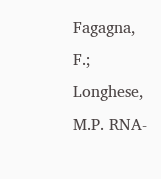Fagagna, F.; Longhese, M.P. RNA-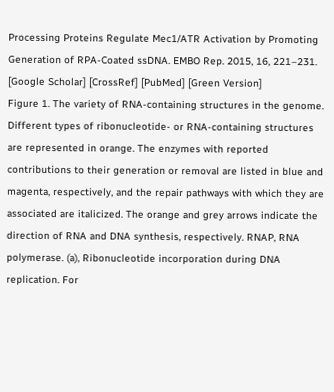Processing Proteins Regulate Mec1/ATR Activation by Promoting Generation of RPA-Coated ssDNA. EMBO Rep. 2015, 16, 221–231. [Google Scholar] [CrossRef] [PubMed] [Green Version]
Figure 1. The variety of RNA-containing structures in the genome. Different types of ribonucleotide- or RNA-containing structures are represented in orange. The enzymes with reported contributions to their generation or removal are listed in blue and magenta, respectively, and the repair pathways with which they are associated are italicized. The orange and grey arrows indicate the direction of RNA and DNA synthesis, respectively. RNAP, RNA polymerase. (a), Ribonucleotide incorporation during DNA replication. For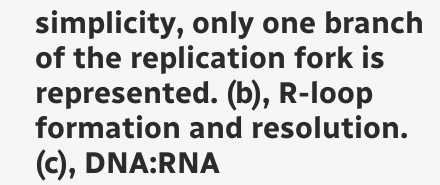simplicity, only one branch of the replication fork is represented. (b), R-loop formation and resolution. (c), DNA:RNA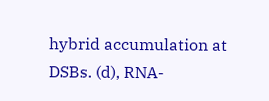hybrid accumulation at DSBs. (d), RNA-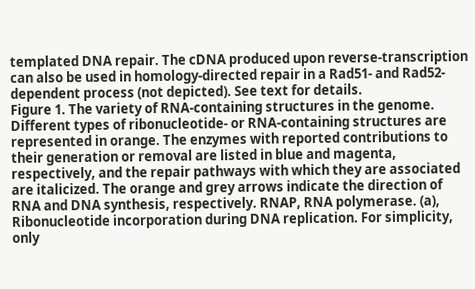templated DNA repair. The cDNA produced upon reverse-transcription can also be used in homology-directed repair in a Rad51- and Rad52-dependent process (not depicted). See text for details.
Figure 1. The variety of RNA-containing structures in the genome. Different types of ribonucleotide- or RNA-containing structures are represented in orange. The enzymes with reported contributions to their generation or removal are listed in blue and magenta, respectively, and the repair pathways with which they are associated are italicized. The orange and grey arrows indicate the direction of RNA and DNA synthesis, respectively. RNAP, RNA polymerase. (a), Ribonucleotide incorporation during DNA replication. For simplicity, only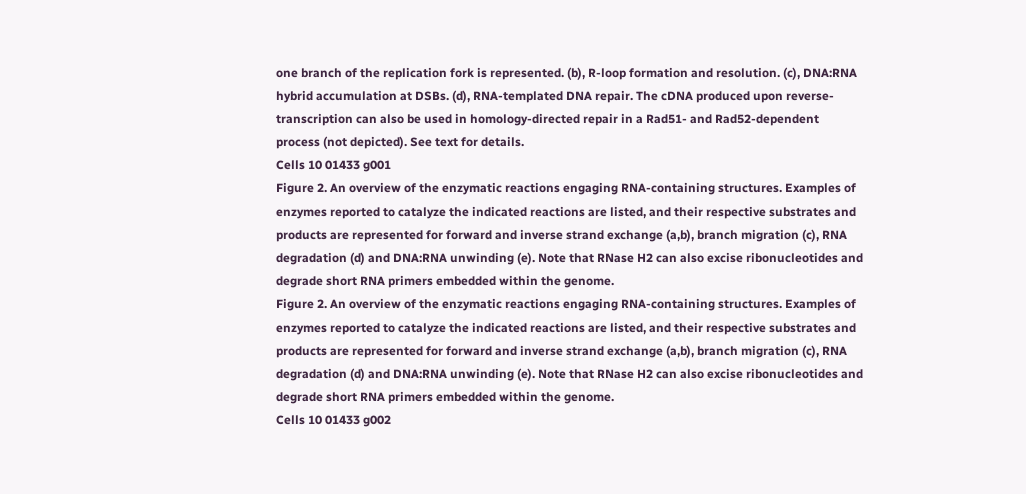one branch of the replication fork is represented. (b), R-loop formation and resolution. (c), DNA:RNA hybrid accumulation at DSBs. (d), RNA-templated DNA repair. The cDNA produced upon reverse-transcription can also be used in homology-directed repair in a Rad51- and Rad52-dependent process (not depicted). See text for details.
Cells 10 01433 g001
Figure 2. An overview of the enzymatic reactions engaging RNA-containing structures. Examples of enzymes reported to catalyze the indicated reactions are listed, and their respective substrates and products are represented for forward and inverse strand exchange (a,b), branch migration (c), RNA degradation (d) and DNA:RNA unwinding (e). Note that RNase H2 can also excise ribonucleotides and degrade short RNA primers embedded within the genome.
Figure 2. An overview of the enzymatic reactions engaging RNA-containing structures. Examples of enzymes reported to catalyze the indicated reactions are listed, and their respective substrates and products are represented for forward and inverse strand exchange (a,b), branch migration (c), RNA degradation (d) and DNA:RNA unwinding (e). Note that RNase H2 can also excise ribonucleotides and degrade short RNA primers embedded within the genome.
Cells 10 01433 g002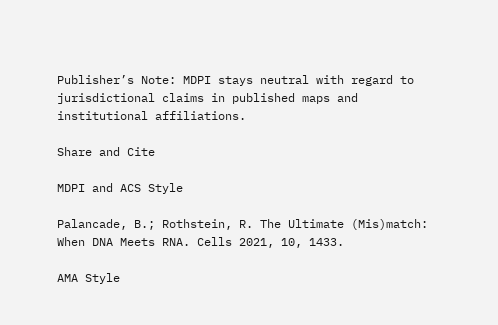Publisher’s Note: MDPI stays neutral with regard to jurisdictional claims in published maps and institutional affiliations.

Share and Cite

MDPI and ACS Style

Palancade, B.; Rothstein, R. The Ultimate (Mis)match: When DNA Meets RNA. Cells 2021, 10, 1433.

AMA Style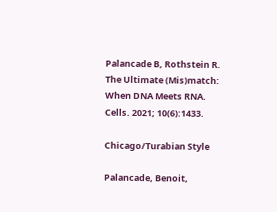Palancade B, Rothstein R. The Ultimate (Mis)match: When DNA Meets RNA. Cells. 2021; 10(6):1433.

Chicago/Turabian Style

Palancade, Benoit,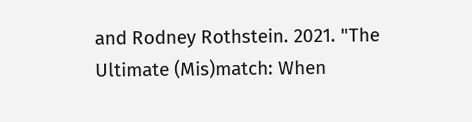and Rodney Rothstein. 2021. "The Ultimate (Mis)match: When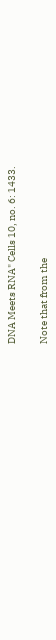DNA Meets RNA" Cells 10, no. 6: 1433.

Note that from the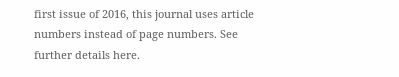first issue of 2016, this journal uses article numbers instead of page numbers. See further details here.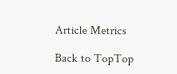Article Metrics

Back to TopTop